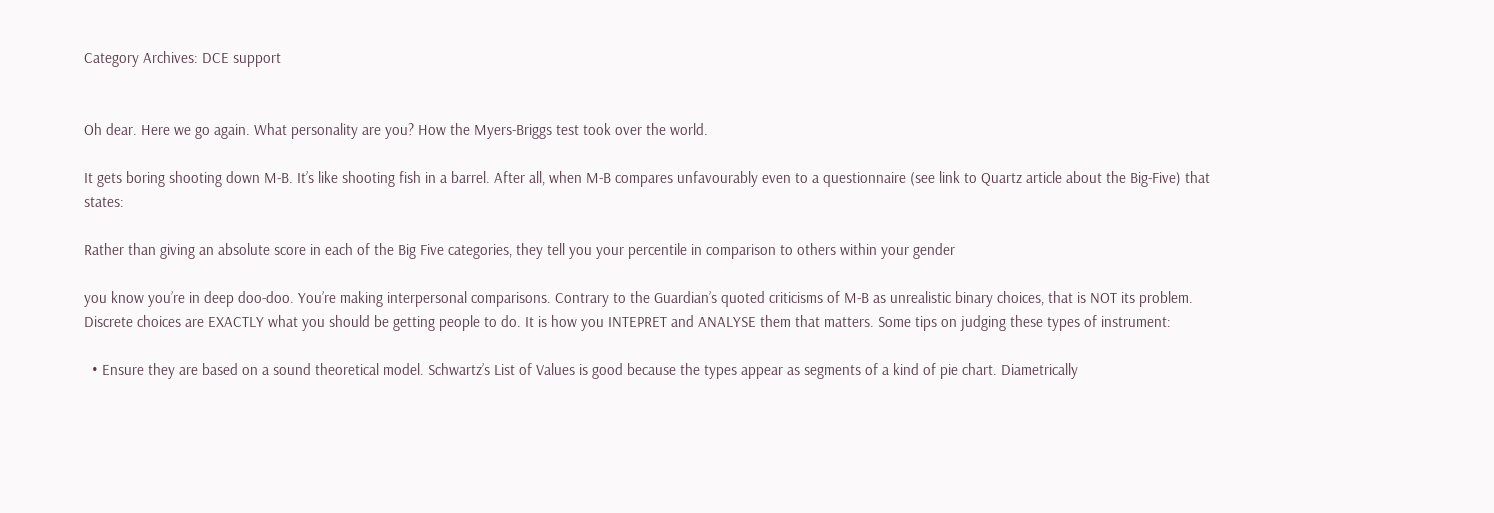Category Archives: DCE support


Oh dear. Here we go again. What personality are you? How the Myers-Briggs test took over the world.

It gets boring shooting down M-B. It’s like shooting fish in a barrel. After all, when M-B compares unfavourably even to a questionnaire (see link to Quartz article about the Big-Five) that states:

Rather than giving an absolute score in each of the Big Five categories, they tell you your percentile in comparison to others within your gender

you know you’re in deep doo-doo. You’re making interpersonal comparisons. Contrary to the Guardian’s quoted criticisms of M-B as unrealistic binary choices, that is NOT its problem. Discrete choices are EXACTLY what you should be getting people to do. It is how you INTEPRET and ANALYSE them that matters. Some tips on judging these types of instrument:

  • Ensure they are based on a sound theoretical model. Schwartz’s List of Values is good because the types appear as segments of a kind of pie chart. Diametrically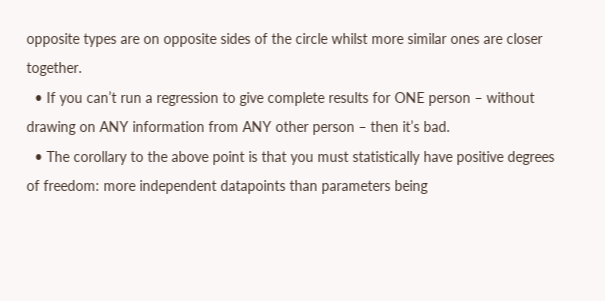opposite types are on opposite sides of the circle whilst more similar ones are closer together.
  • If you can’t run a regression to give complete results for ONE person – without drawing on ANY information from ANY other person – then it’s bad.
  • The corollary to the above point is that you must statistically have positive degrees of freedom: more independent datapoints than parameters being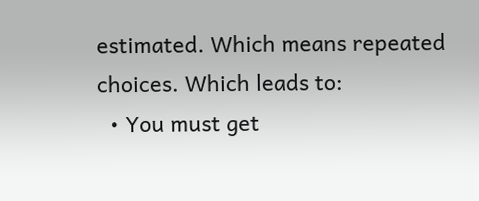estimated. Which means repeated choices. Which leads to:
  • You must get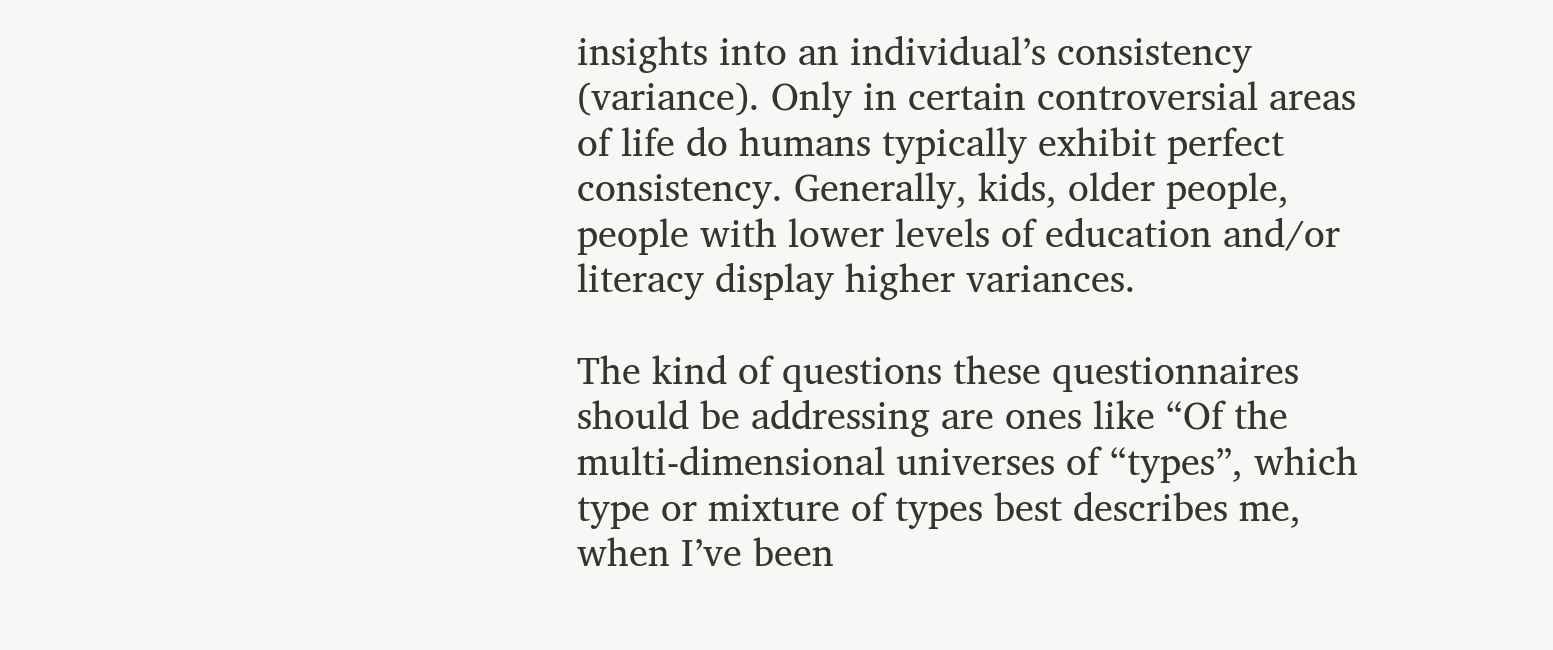insights into an individual’s consistency (variance). Only in certain controversial areas of life do humans typically exhibit perfect consistency. Generally, kids, older people, people with lower levels of education and/or literacy display higher variances.

The kind of questions these questionnaires should be addressing are ones like “Of the multi-dimensional universes of “types”, which type or mixture of types best describes me, when I’ve been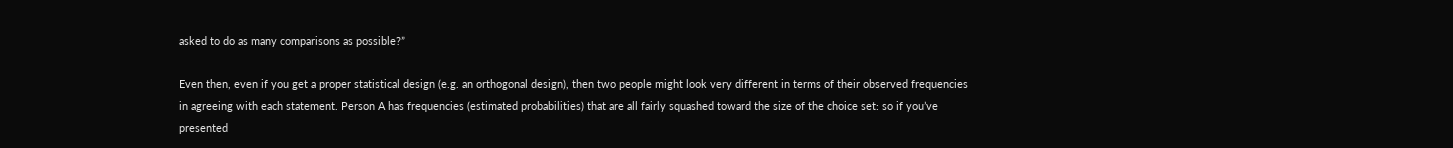asked to do as many comparisons as possible?”

Even then, even if you get a proper statistical design (e.g. an orthogonal design), then two people might look very different in terms of their observed frequencies in agreeing with each statement. Person A has frequencies (estimated probabilities) that are all fairly squashed toward the size of the choice set: so if you’ve presented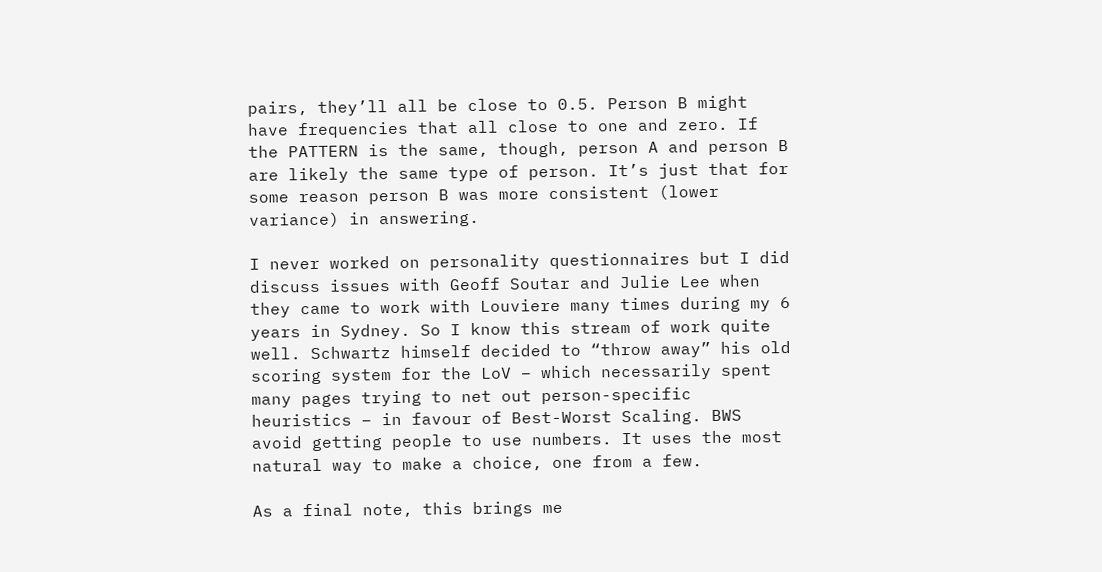pairs, they’ll all be close to 0.5. Person B might have frequencies that all close to one and zero. If the PATTERN is the same, though, person A and person B are likely the same type of person. It’s just that for some reason person B was more consistent (lower variance) in answering.

I never worked on personality questionnaires but I did discuss issues with Geoff Soutar and Julie Lee when they came to work with Louviere many times during my 6 years in Sydney. So I know this stream of work quite well. Schwartz himself decided to “throw away” his old scoring system for the LoV – which necessarily spent many pages trying to net out person-specific heuristics – in favour of Best-Worst Scaling. BWS avoid getting people to use numbers. It uses the most natural way to make a choice, one from a few.

As a final note, this brings me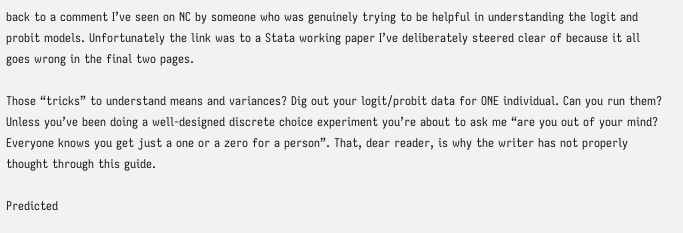back to a comment I’ve seen on NC by someone who was genuinely trying to be helpful in understanding the logit and probit models. Unfortunately the link was to a Stata working paper I’ve deliberately steered clear of because it all goes wrong in the final two pages.

Those “tricks” to understand means and variances? Dig out your logit/probit data for ONE individual. Can you run them? Unless you’ve been doing a well-designed discrete choice experiment you’re about to ask me “are you out of your mind? Everyone knows you get just a one or a zero for a person”. That, dear reader, is why the writer has not properly thought through this guide.

Predicted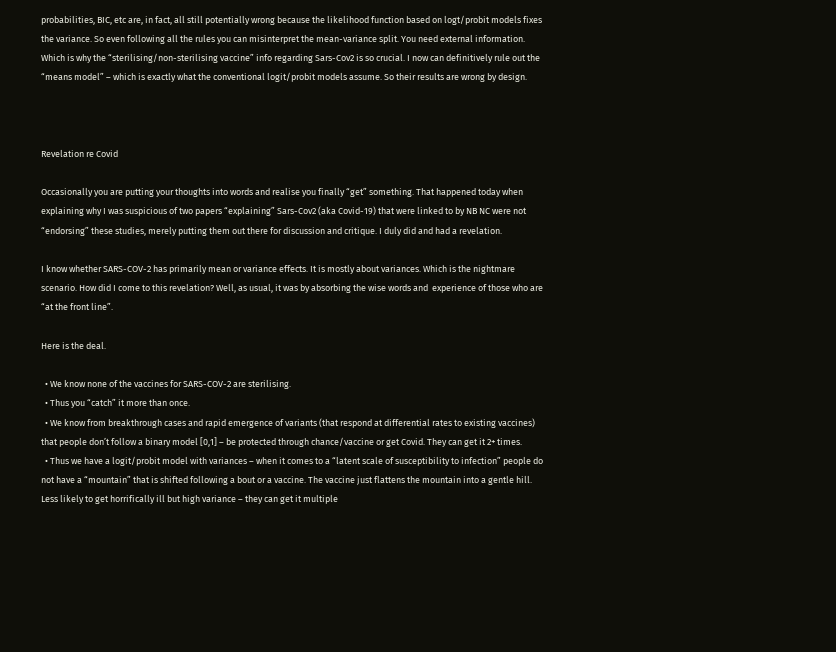probabilities, BIC, etc are, in fact, all still potentially wrong because the likelihood function based on logt/probit models fixes the variance. So even following all the rules you can misinterpret the mean-variance split. You need external information. Which is why the “sterilising/non-sterilising vaccine” info regarding Sars-Cov2 is so crucial. I now can definitively rule out the “means model” – which is exactly what the conventional logit/probit models assume. So their results are wrong by design.



Revelation re Covid

Occasionally you are putting your thoughts into words and realise you finally “get” something. That happened today when explaining why I was suspicious of two papers “explaining” Sars-Cov2 (aka Covid-19) that were linked to by NB NC were not “endorsing” these studies, merely putting them out there for discussion and critique. I duly did and had a revelation.

I know whether SARS-COV-2 has primarily mean or variance effects. It is mostly about variances. Which is the nightmare scenario. How did I come to this revelation? Well, as usual, it was by absorbing the wise words and  experience of those who are “at the front line”.

Here is the deal.

  • We know none of the vaccines for SARS-COV-2 are sterilising.
  • Thus you “catch” it more than once.
  • We know from breakthrough cases and rapid emergence of variants (that respond at differential rates to existing vaccines) that people don’t follow a binary model [0,1] – be protected through chance/vaccine or get Covid. They can get it 2+ times.
  • Thus we have a logit/probit model with variances – when it comes to a “latent scale of susceptibility to infection” people do not have a “mountain” that is shifted following a bout or a vaccine. The vaccine just flattens the mountain into a gentle hill. Less likely to get horrifically ill but high variance – they can get it multiple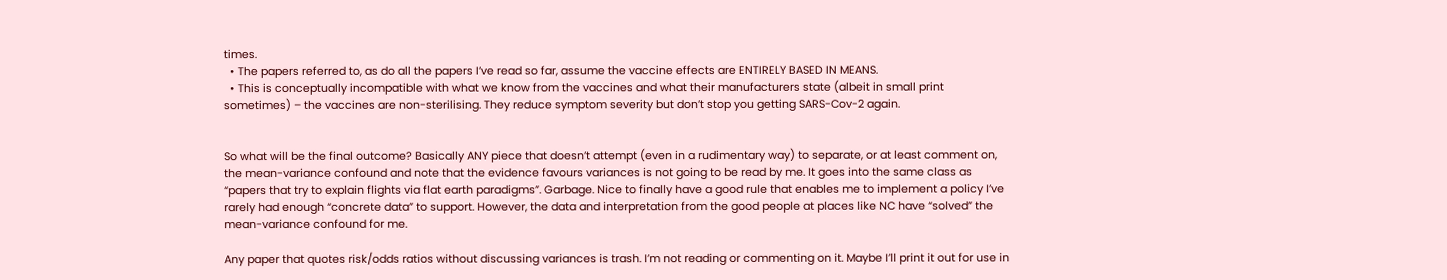times.
  • The papers referred to, as do all the papers I’ve read so far, assume the vaccine effects are ENTIRELY BASED IN MEANS.
  • This is conceptually incompatible with what we know from the vaccines and what their manufacturers state (albeit in small print sometimes) – the vaccines are non-sterilising. They reduce symptom severity but don’t stop you getting SARS-Cov-2 again.


So what will be the final outcome? Basically ANY piece that doesn’t attempt (even in a rudimentary way) to separate, or at least comment on, the mean-variance confound and note that the evidence favours variances is not going to be read by me. It goes into the same class as “papers that try to explain flights via flat earth paradigms”. Garbage. Nice to finally have a good rule that enables me to implement a policy I’ve rarely had enough “concrete data” to support. However, the data and interpretation from the good people at places like NC have “solved” the mean-variance confound for me.

Any paper that quotes risk/odds ratios without discussing variances is trash. I’m not reading or commenting on it. Maybe I’ll print it out for use in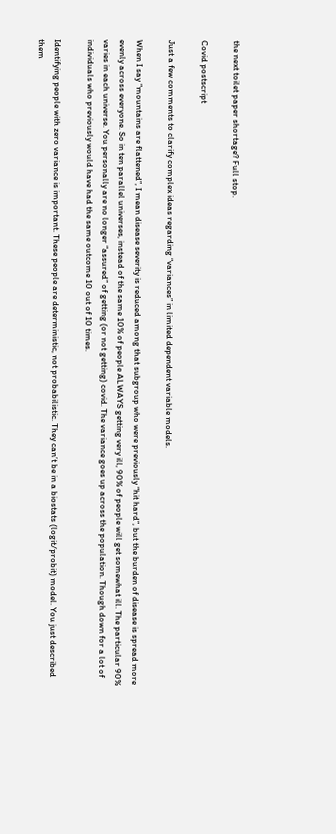the next toilet paper shortage? Full stop.

Covid postscript

Just a few comments to clarify complex ideas regarding “variances” in limited dependent variable models.

When I say “mountains are flattened”, I mean disease severity is reduced among that subgroup who were previously “hit hard”, but the burden of disease is spread more evenly across everyone. So in ten parallel universes, instead of the same 10% of people ALWAYS getting very ill, 90% of people will get somewhat ill. The particular 90% varies in each universe. You personally are no longer “assured” of getting (or not getting) covid. The variance goes up across the population. Though down for a lot of individuals who previously would have had the same outcome 10 out of 10 times.

Identifying people with zero variance is important. These people are deterministic, not probabilistic. They can’t be in a biostats (logit/probit) model. You just described them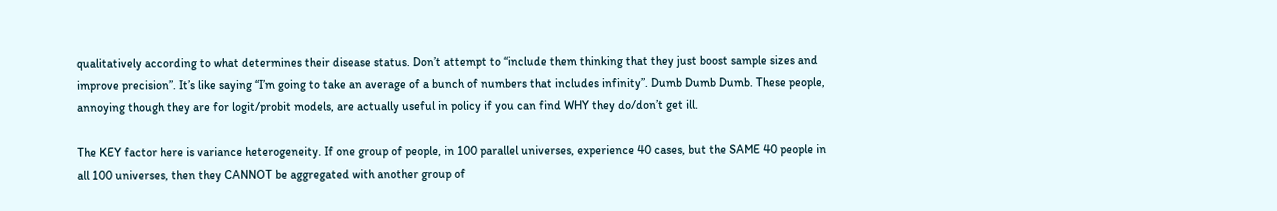qualitatively according to what determines their disease status. Don’t attempt to “include them thinking that they just boost sample sizes and improve precision”. It’s like saying “I’m going to take an average of a bunch of numbers that includes infinity”. Dumb Dumb Dumb. These people, annoying though they are for logit/probit models, are actually useful in policy if you can find WHY they do/don’t get ill.

The KEY factor here is variance heterogeneity. If one group of people, in 100 parallel universes, experience 40 cases, but the SAME 40 people in all 100 universes, then they CANNOT be aggregated with another group of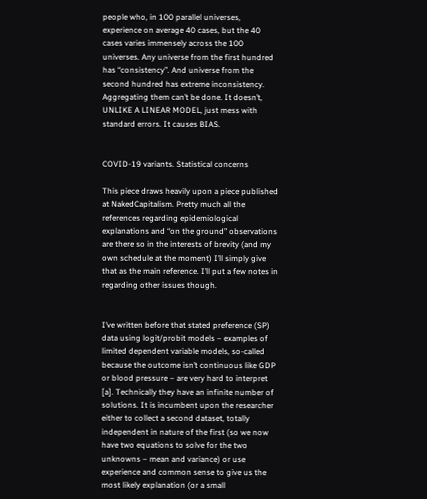people who, in 100 parallel universes, experience on average 40 cases, but the 40 cases varies immensely across the 100 universes. Any universe from the first hundred has “consistency”. And universe from the second hundred has extreme inconsistency. Aggregating them can’t be done. It doesn’t, UNLIKE A LINEAR MODEL, just mess with standard errors. It causes BIAS.


COVID-19 variants. Statistical concerns

This piece draws heavily upon a piece published at NakedCapitalism. Pretty much all the references regarding epidemiological explanations and “on the ground” observations are there so in the interests of brevity (and my own schedule at the moment) I’ll simply give that as the main reference. I’ll put a few notes in regarding other issues though.


I’ve written before that stated preference (SP) data using logit/probit models – examples of limited dependent variable models, so-called because the outcome isn’t continuous like GDP or blood pressure – are very hard to interpret [a]. Technically they have an infinite number of solutions. It is incumbent upon the researcher either to collect a second dataset, totally independent in nature of the first (so we now have two equations to solve for the two unknowns – mean and variance) or use experience and common sense to give us the most likely explanation (or a small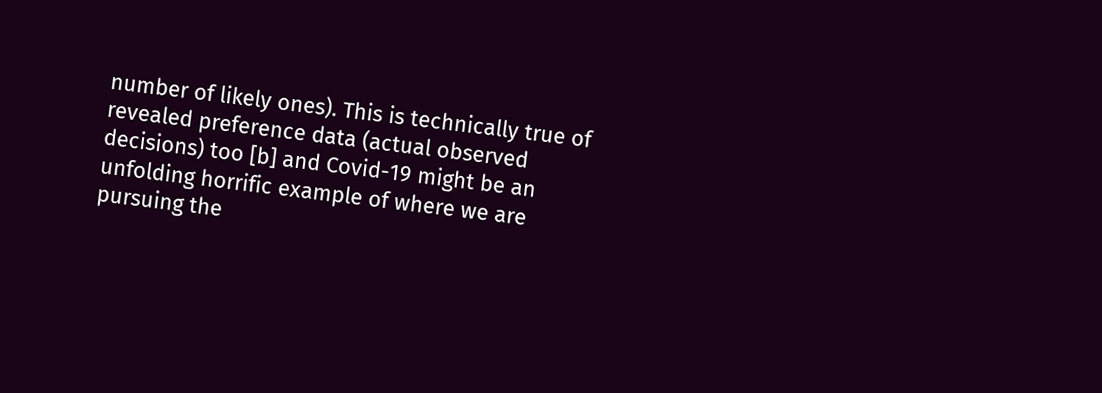number of likely ones). This is technically true of revealed preference data (actual observed decisions) too [b] and Covid-19 might be an unfolding horrific example of where we are pursuing the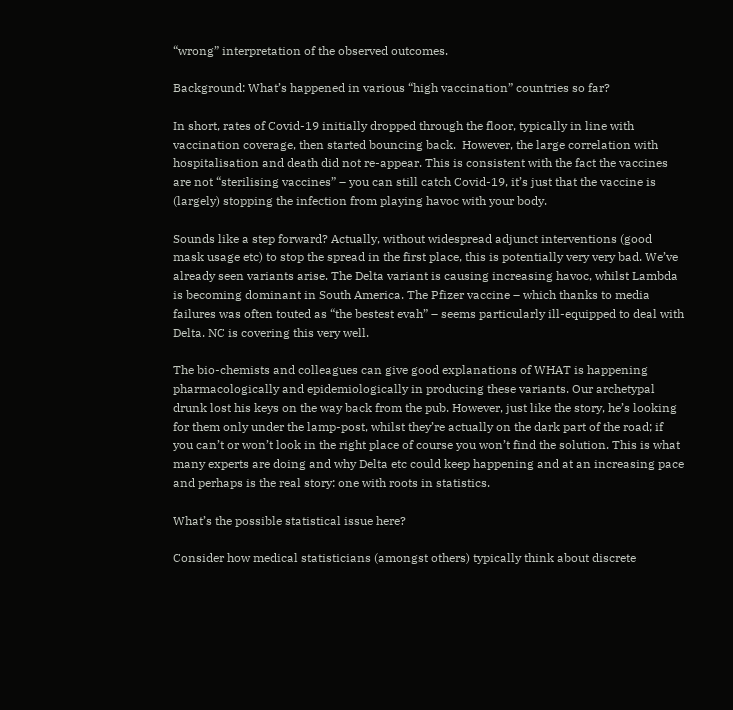“wrong” interpretation of the observed outcomes.

Background: What’s happened in various “high vaccination” countries so far?

In short, rates of Covid-19 initially dropped through the floor, typically in line with vaccination coverage, then started bouncing back.  However, the large correlation with hospitalisation and death did not re-appear. This is consistent with the fact the vaccines are not “sterilising vaccines” – you can still catch Covid-19, it’s just that the vaccine is (largely) stopping the infection from playing havoc with your body.

Sounds like a step forward? Actually, without widespread adjunct interventions (good mask usage etc) to stop the spread in the first place, this is potentially very very bad. We’ve already seen variants arise. The Delta variant is causing increasing havoc, whilst Lambda is becoming dominant in South America. The Pfizer vaccine – which thanks to media failures was often touted as “the bestest evah” – seems particularly ill-equipped to deal with Delta. NC is covering this very well.

The bio-chemists and colleagues can give good explanations of WHAT is happening pharmacologically and epidemiologically in producing these variants. Our archetypal drunk lost his keys on the way back from the pub. However, just like the story, he’s looking for them only under the lamp-post, whilst they’re actually on the dark part of the road; if you can’t or won’t look in the right place of course you won’t find the solution. This is what many experts are doing and why Delta etc could keep happening and at an increasing pace and perhaps is the real story: one with roots in statistics.

What’s the possible statistical issue here?

Consider how medical statisticians (amongst others) typically think about discrete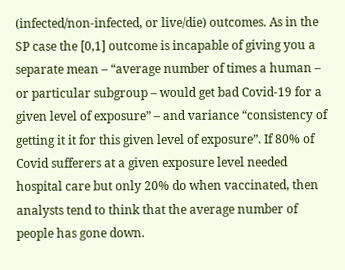(infected/non-infected, or live/die) outcomes. As in the SP case the [0,1] outcome is incapable of giving you a separate mean – “average number of times a human – or particular subgroup – would get bad Covid-19 for a given level of exposure” – and variance “consistency of getting it it for this given level of exposure”. If 80% of Covid sufferers at a given exposure level needed hospital care but only 20% do when vaccinated, then analysts tend to think that the average number of people has gone down.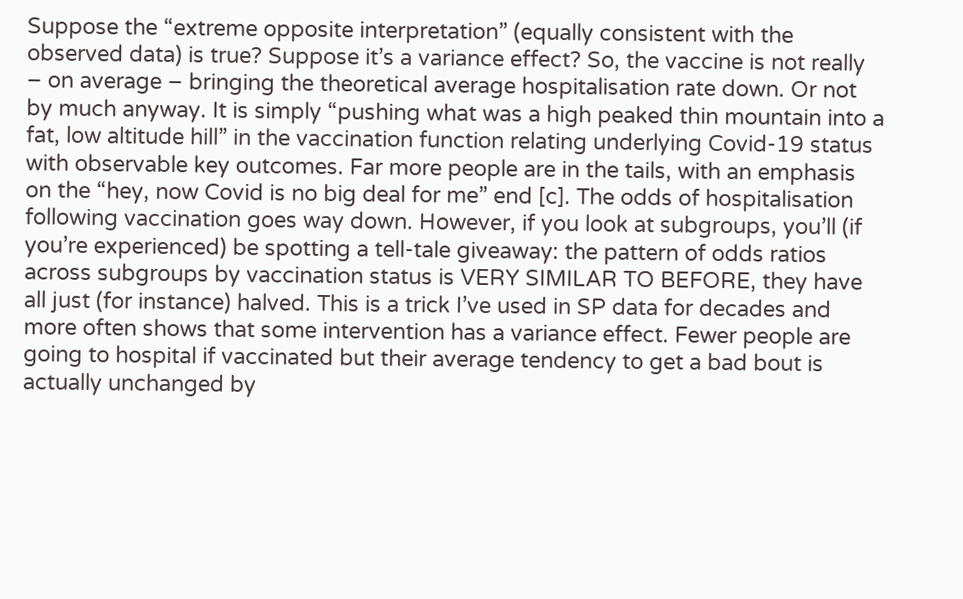Suppose the “extreme opposite interpretation” (equally consistent with the observed data) is true? Suppose it’s a variance effect? So, the vaccine is not really – on average – bringing the theoretical average hospitalisation rate down. Or not by much anyway. It is simply “pushing what was a high peaked thin mountain into a fat, low altitude hill” in the vaccination function relating underlying Covid-19 status with observable key outcomes. Far more people are in the tails, with an emphasis on the “hey, now Covid is no big deal for me” end [c]. The odds of hospitalisation following vaccination goes way down. However, if you look at subgroups, you’ll (if you’re experienced) be spotting a tell-tale giveaway: the pattern of odds ratios across subgroups by vaccination status is VERY SIMILAR TO BEFORE, they have all just (for instance) halved. This is a trick I’ve used in SP data for decades and more often shows that some intervention has a variance effect. Fewer people are going to hospital if vaccinated but their average tendency to get a bad bout is actually unchanged by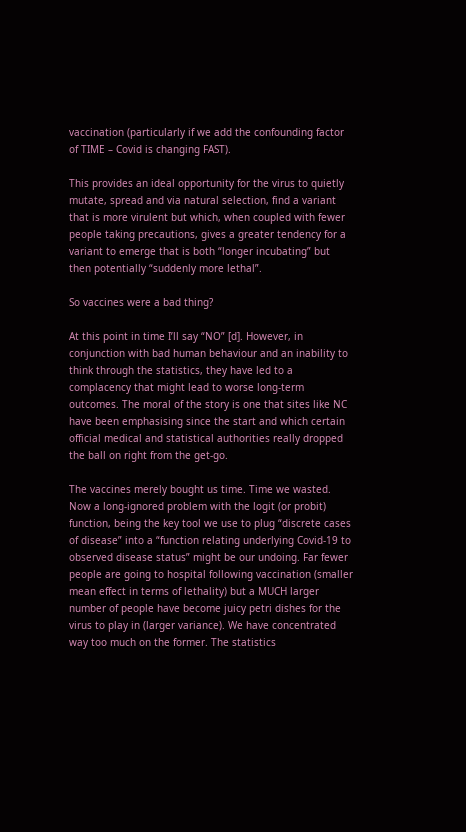vaccination (particularly if we add the confounding factor of TIME – Covid is changing FAST).

This provides an ideal opportunity for the virus to quietly mutate, spread and via natural selection, find a variant that is more virulent but which, when coupled with fewer people taking precautions, gives a greater tendency for a variant to emerge that is both “longer incubating” but then potentially “suddenly more lethal”.

So vaccines were a bad thing?

At this point in time I’ll say “NO” [d]. However, in conjunction with bad human behaviour and an inability to think through the statistics, they have led to a complacency that might lead to worse long-term outcomes. The moral of the story is one that sites like NC have been emphasising since the start and which certain official medical and statistical authorities really dropped the ball on right from the get-go.

The vaccines merely bought us time. Time we wasted. Now a long-ignored problem with the logit (or probit) function, being the key tool we use to plug “discrete cases of disease” into a “function relating underlying Covid-19 to observed disease status” might be our undoing. Far fewer people are going to hospital following vaccination (smaller mean effect in terms of lethality) but a MUCH larger number of people have become juicy petri dishes for the virus to play in (larger variance). We have concentrated way too much on the former. The statistics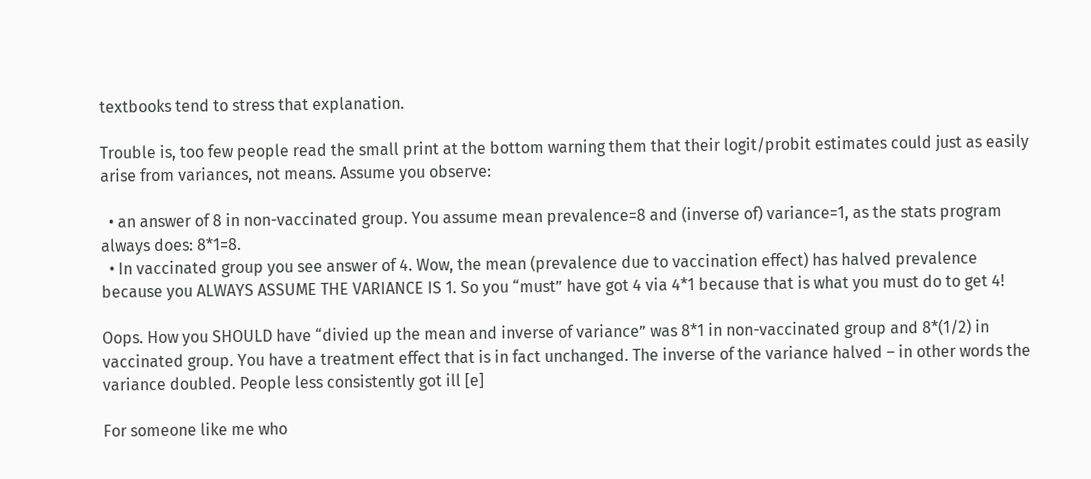textbooks tend to stress that explanation.

Trouble is, too few people read the small print at the bottom warning them that their logit/probit estimates could just as easily arise from variances, not means. Assume you observe:

  • an answer of 8 in non-vaccinated group. You assume mean prevalence=8 and (inverse of) variance=1, as the stats program always does: 8*1=8.
  • In vaccinated group you see answer of 4. Wow, the mean (prevalence due to vaccination effect) has halved prevalence because you ALWAYS ASSUME THE VARIANCE IS 1. So you “must” have got 4 via 4*1 because that is what you must do to get 4!

Oops. How you SHOULD have “divied up the mean and inverse of variance” was 8*1 in non-vaccinated group and 8*(1/2) in vaccinated group. You have a treatment effect that is in fact unchanged. The inverse of the variance halved – in other words the variance doubled. People less consistently got ill [e]

For someone like me who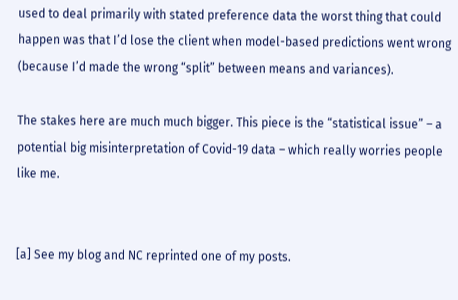used to deal primarily with stated preference data the worst thing that could happen was that I’d lose the client when model-based predictions went wrong (because I’d made the wrong “split” between means and variances).

The stakes here are much much bigger. This piece is the “statistical issue” – a potential big misinterpretation of Covid-19 data – which really worries people like me.


[a] See my blog and NC reprinted one of my posts.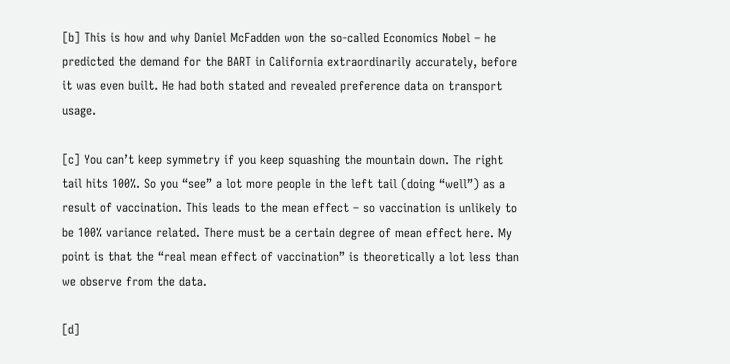[b] This is how and why Daniel McFadden won the so-called Economics Nobel – he predicted the demand for the BART in California extraordinarily accurately, before it was even built. He had both stated and revealed preference data on transport usage.

[c] You can’t keep symmetry if you keep squashing the mountain down. The right tail hits 100%. So you “see” a lot more people in the left tail (doing “well”) as a result of vaccination. This leads to the mean effect – so vaccination is unlikely to be 100% variance related. There must be a certain degree of mean effect here. My point is that the “real mean effect of vaccination” is theoretically a lot less than we observe from the data.

[d]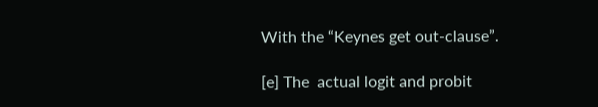With the “Keynes get out-clause”.

[e] The  actual logit and probit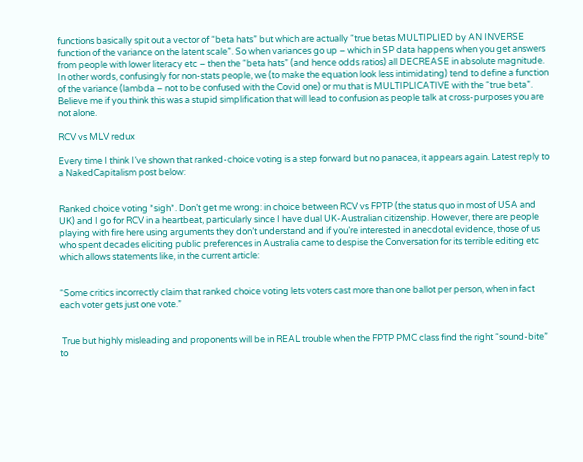functions basically spit out a vector of “beta hats” but which are actually “true betas MULTIPLIED by AN INVERSE function of the variance on the latent scale”. So when variances go up – which in SP data happens when you get answers from people with lower literacy etc – then the “beta hats” (and hence odds ratios) all DECREASE in absolute magnitude. In other words, confusingly for non-stats people, we (to make the equation look less intimidating) tend to define a function of the variance (lambda – not to be confused with the Covid one) or mu that is MULTIPLICATIVE with the “true beta”. Believe me if you think this was a stupid simplification that will lead to confusion as people talk at cross-purposes you are not alone.

RCV vs MLV redux

Every time I think I’ve shown that ranked-choice voting is a step forward but no panacea, it appears again. Latest reply to a NakedCapitalism post below:


Ranked choice voting *sigh*. Don’t get me wrong: in choice between RCV vs FPTP (the status quo in most of USA and UK) and I go for RCV in a heartbeat, particularly since I have dual UK-Australian citizenship. However, there are people playing with fire here using arguments they don’t understand and if you’re interested in anecdotal evidence, those of us who spent decades eliciting public preferences in Australia came to despise the Conversation for its terrible editing etc which allows statements like, in the current article:


“Some critics incorrectly claim that ranked choice voting lets voters cast more than one ballot per person, when in fact each voter gets just one vote.”


 True but highly misleading and proponents will be in REAL trouble when the FPTP PMC class find the right “sound-bite” to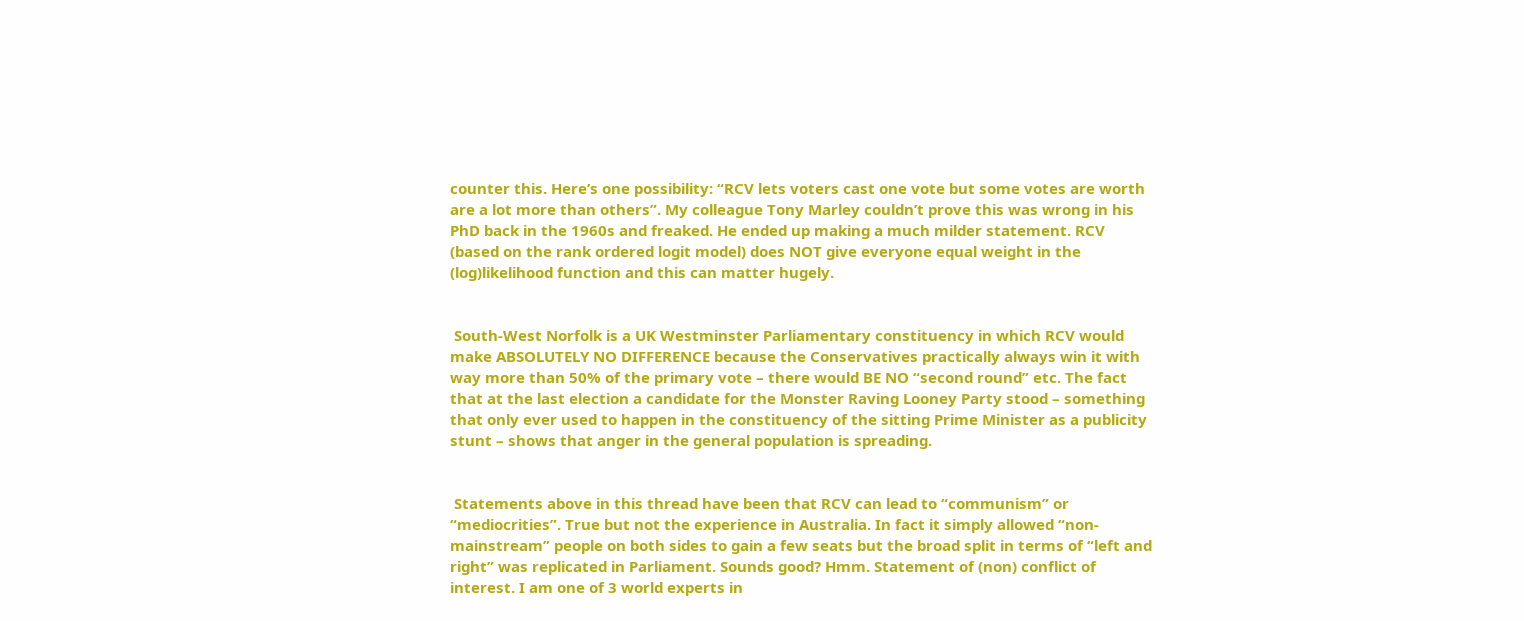counter this. Here’s one possibility: “RCV lets voters cast one vote but some votes are worth are a lot more than others”. My colleague Tony Marley couldn’t prove this was wrong in his PhD back in the 1960s and freaked. He ended up making a much milder statement. RCV (based on the rank ordered logit model) does NOT give everyone equal weight in the (log)likelihood function and this can matter hugely.


 South-West Norfolk is a UK Westminster Parliamentary constituency in which RCV would make ABSOLUTELY NO DIFFERENCE because the Conservatives practically always win it with way more than 50% of the primary vote – there would BE NO “second round” etc. The fact that at the last election a candidate for the Monster Raving Looney Party stood – something that only ever used to happen in the constituency of the sitting Prime Minister as a publicity stunt – shows that anger in the general population is spreading.


 Statements above in this thread have been that RCV can lead to “communism” or “mediocrities”. True but not the experience in Australia. In fact it simply allowed “non-mainstream” people on both sides to gain a few seats but the broad split in terms of “left and right” was replicated in Parliament. Sounds good? Hmm. Statement of (non) conflict of interest. I am one of 3 world experts in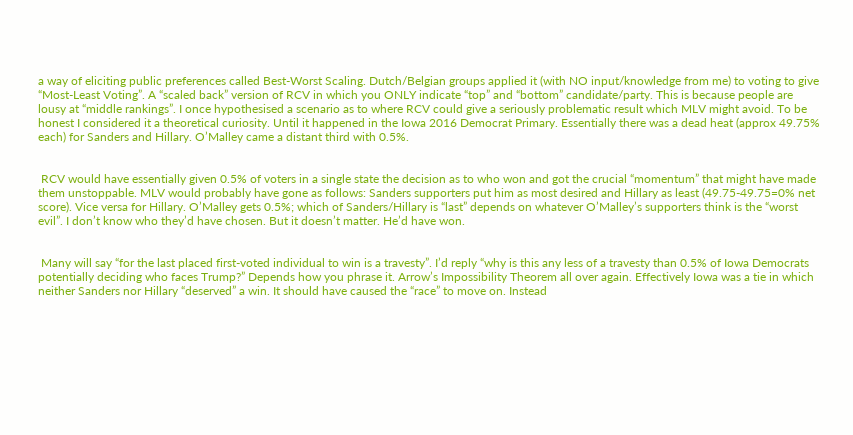a way of eliciting public preferences called Best-Worst Scaling. Dutch/Belgian groups applied it (with NO input/knowledge from me) to voting to give “Most-Least Voting”. A “scaled back” version of RCV in which you ONLY indicate “top” and “bottom” candidate/party. This is because people are lousy at “middle rankings”. I once hypothesised a scenario as to where RCV could give a seriously problematic result which MLV might avoid. To be honest I considered it a theoretical curiosity. Until it happened in the Iowa 2016 Democrat Primary. Essentially there was a dead heat (approx 49.75% each) for Sanders and Hillary. O’Malley came a distant third with 0.5%.


 RCV would have essentially given 0.5% of voters in a single state the decision as to who won and got the crucial “momentum” that might have made them unstoppable. MLV would probably have gone as follows: Sanders supporters put him as most desired and Hillary as least (49.75-49.75=0% net score). Vice versa for Hillary. O’Malley gets 0.5%; which of Sanders/Hillary is “last” depends on whatever O’Malley’s supporters think is the “worst evil”. I don’t know who they’d have chosen. But it doesn’t matter. He’d have won.


 Many will say “for the last placed first-voted individual to win is a travesty”. I’d reply “why is this any less of a travesty than 0.5% of Iowa Democrats potentially deciding who faces Trump?” Depends how you phrase it. Arrow’s Impossibility Theorem all over again. Effectively Iowa was a tie in which neither Sanders nor Hillary “deserved” a win. It should have caused the “race” to move on. Instead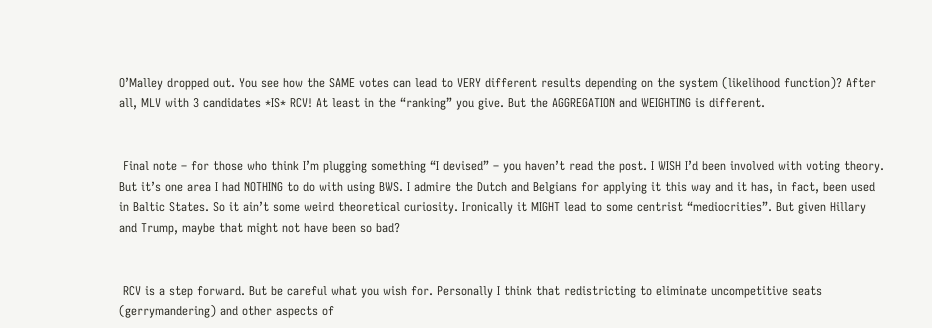O’Malley dropped out. You see how the SAME votes can lead to VERY different results depending on the system (likelihood function)? After all, MLV with 3 candidates *IS* RCV! At least in the “ranking” you give. But the AGGREGATION and WEIGHTING is different.


 Final note – for those who think I’m plugging something “I devised” – you haven’t read the post. I WISH I’d been involved with voting theory. But it’s one area I had NOTHING to do with using BWS. I admire the Dutch and Belgians for applying it this way and it has, in fact, been used in Baltic States. So it ain’t some weird theoretical curiosity. Ironically it MIGHT lead to some centrist “mediocrities”. But given Hillary and Trump, maybe that might not have been so bad?


 RCV is a step forward. But be careful what you wish for. Personally I think that redistricting to eliminate uncompetitive seats (gerrymandering) and other aspects of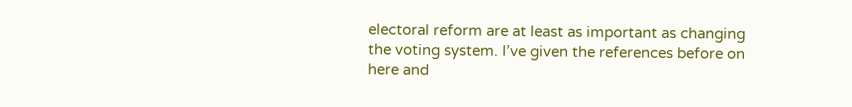electoral reform are at least as important as changing the voting system. I’ve given the references before on here and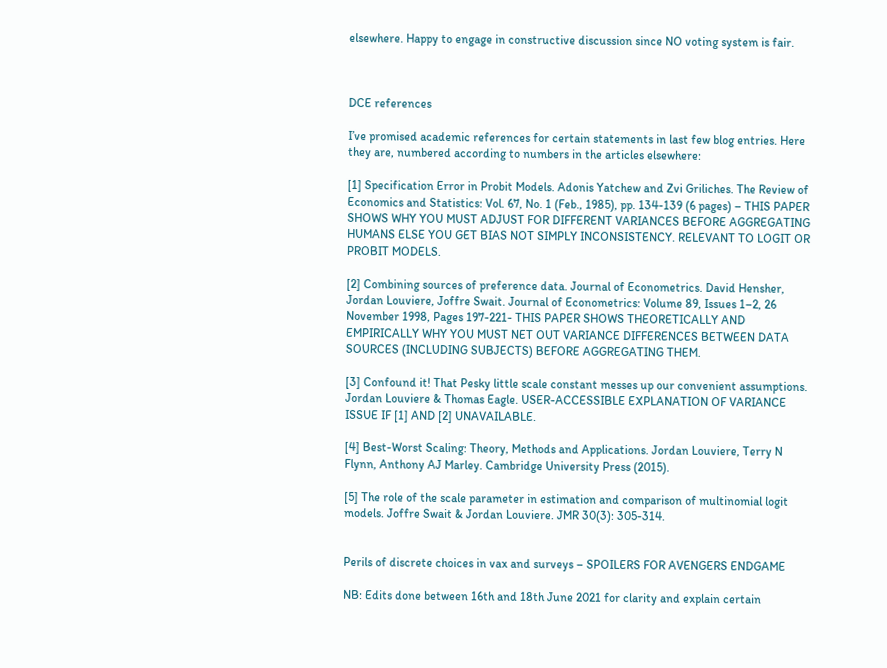elsewhere. Happy to engage in constructive discussion since NO voting system is fair.



DCE references

I’ve promised academic references for certain statements in last few blog entries. Here they are, numbered according to numbers in the articles elsewhere:

[1] Specification Error in Probit Models. Adonis Yatchew and Zvi Griliches. The Review of Economics and Statistics: Vol. 67, No. 1 (Feb., 1985), pp. 134-139 (6 pages) – THIS PAPER SHOWS WHY YOU MUST ADJUST FOR DIFFERENT VARIANCES BEFORE AGGREGATING HUMANS ELSE YOU GET BIAS NOT SIMPLY INCONSISTENCY. RELEVANT TO LOGIT OR PROBIT MODELS.

[2] Combining sources of preference data. Journal of Econometrics. David Hensher, Jordan Louviere, Joffre Swait. Journal of Econometrics: Volume 89, Issues 1–2, 26 November 1998, Pages 197-221- THIS PAPER SHOWS THEORETICALLY AND EMPIRICALLY WHY YOU MUST NET OUT VARIANCE DIFFERENCES BETWEEN DATA SOURCES (INCLUDING SUBJECTS) BEFORE AGGREGATING THEM.

[3] Confound it! That Pesky little scale constant messes up our convenient assumptions. Jordan Louviere & Thomas Eagle. USER-ACCESSIBLE EXPLANATION OF VARIANCE ISSUE IF [1] AND [2] UNAVAILABLE.

[4] Best-Worst Scaling: Theory, Methods and Applications. Jordan Louviere, Terry N Flynn, Anthony AJ Marley. Cambridge University Press (2015).

[5] The role of the scale parameter in estimation and comparison of multinomial logit models. Joffre Swait & Jordan Louviere. JMR 30(3): 305-314.


Perils of discrete choices in vax and surveys – SPOILERS FOR AVENGERS ENDGAME

NB: Edits done between 16th and 18th June 2021 for clarity and explain certain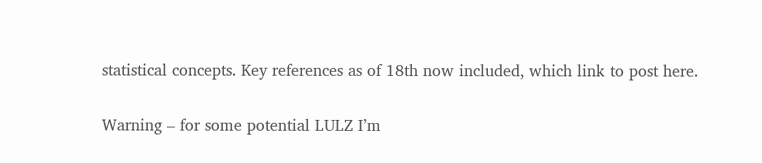statistical concepts. Key references as of 18th now included, which link to post here.

Warning – for some potential LULZ I’m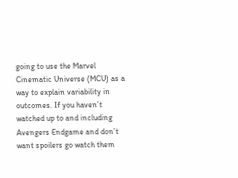going to use the Marvel Cinematic Universe (MCU) as a way to explain variability in outcomes. If you haven’t watched up to and including Avengers Endgame and don’t want spoilers go watch them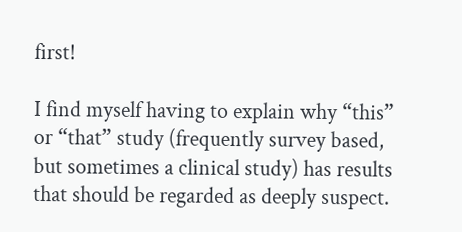first!

I find myself having to explain why “this” or “that” study (frequently survey based, but sometimes a clinical study) has results that should be regarded as deeply suspect.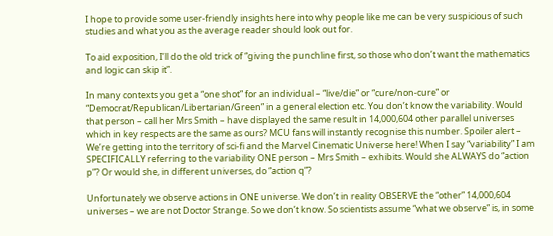I hope to provide some user-friendly insights here into why people like me can be very suspicious of such studies and what you as the average reader should look out for.

To aid exposition, I’ll do the old trick of “giving the punchline first, so those who don’t want the mathematics and logic can skip it”.

In many contexts you get a “one shot” for an individual – “live/die” or “cure/non-cure” or “Democrat/Republican/Libertarian/Green” in a general election etc. You don’t know the variability. Would that person – call her Mrs Smith – have displayed the same result in 14,000,604 other parallel universes which in key respects are the same as ours? MCU fans will instantly recognise this number. Spoiler alert – We’re getting into the territory of sci-fi and the Marvel Cinematic Universe here! When I say “variability” I am SPECIFICALLY referring to the variability ONE person – Mrs Smith – exhibits. Would she ALWAYS do “action p”? Or would she, in different universes, do “action q”?

Unfortunately we observe actions in ONE universe. We don’t in reality OBSERVE the “other” 14,000,604 universes – we are not Doctor Strange. So we don’t know. So scientists assume “what we observe” is, in some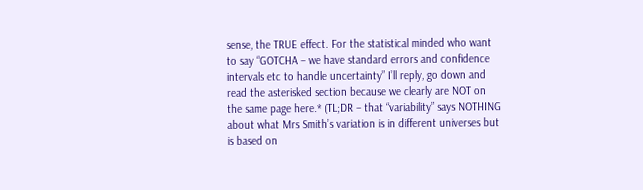sense, the TRUE effect. For the statistical minded who want to say “GOTCHA – we have standard errors and confidence intervals etc to handle uncertainty” I’ll reply, go down and read the asterisked section because we clearly are NOT on the same page here.* (TL;DR – that “variability” says NOTHING about what Mrs Smith’s variation is in different universes but is based on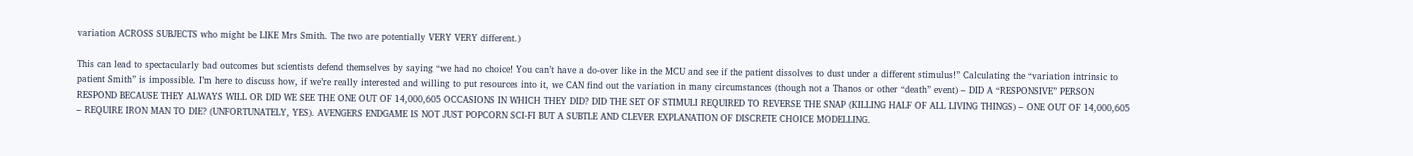variation ACROSS SUBJECTS who might be LIKE Mrs Smith. The two are potentially VERY VERY different.)

This can lead to spectacularly bad outcomes but scientists defend themselves by saying “we had no choice! You can’t have a do-over like in the MCU and see if the patient dissolves to dust under a different stimulus!” Calculating the “variation intrinsic to patient Smith” is impossible. I’m here to discuss how, if we’re really interested and willing to put resources into it, we CAN find out the variation in many circumstances (though not a Thanos or other “death” event) – DID A “RESPONSIVE” PERSON RESPOND BECAUSE THEY ALWAYS WILL OR DID WE SEE THE ONE OUT OF 14,000,605 OCCASIONS IN WHICH THEY DID? DID THE SET OF STIMULI REQUIRED TO REVERSE THE SNAP (KILLING HALF OF ALL LIVING THINGS) – ONE OUT OF 14,000,605 – REQUIRE IRON MAN TO DIE? (UNFORTUNATELY, YES). AVENGERS ENDGAME IS NOT JUST POPCORN SCI-FI BUT A SUBTLE AND CLEVER EXPLANATION OF DISCRETE CHOICE MODELLING.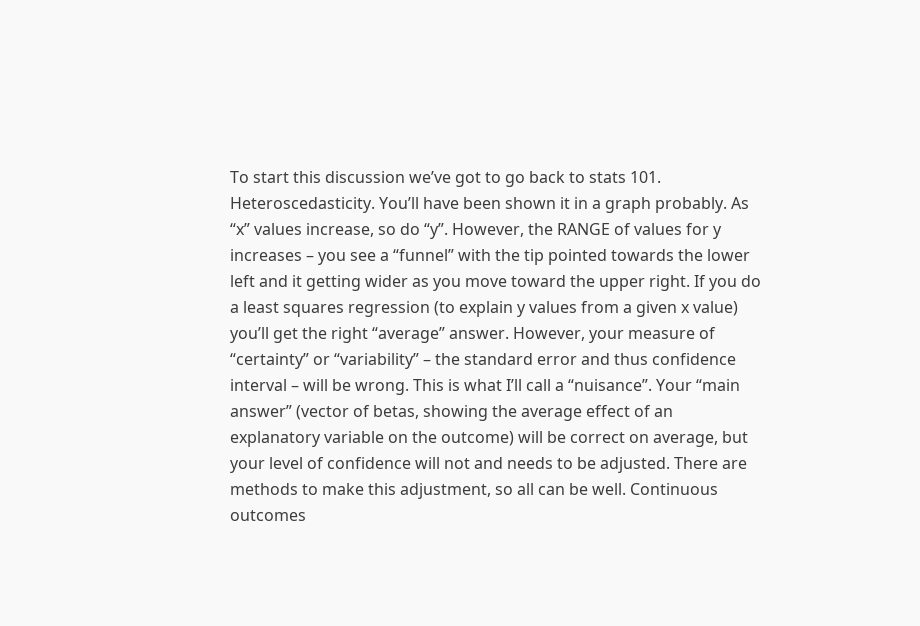To start this discussion we’ve got to go back to stats 101. Heteroscedasticity. You’ll have been shown it in a graph probably. As “x” values increase, so do “y”. However, the RANGE of values for y increases – you see a “funnel” with the tip pointed towards the lower left and it getting wider as you move toward the upper right. If you do a least squares regression (to explain y values from a given x value) you’ll get the right “average” answer. However, your measure of “certainty” or “variability” – the standard error and thus confidence interval – will be wrong. This is what I’ll call a “nuisance”. Your “main answer” (vector of betas, showing the average effect of an explanatory variable on the outcome) will be correct on average, but your level of confidence will not and needs to be adjusted. There are methods to make this adjustment, so all can be well. Continuous outcomes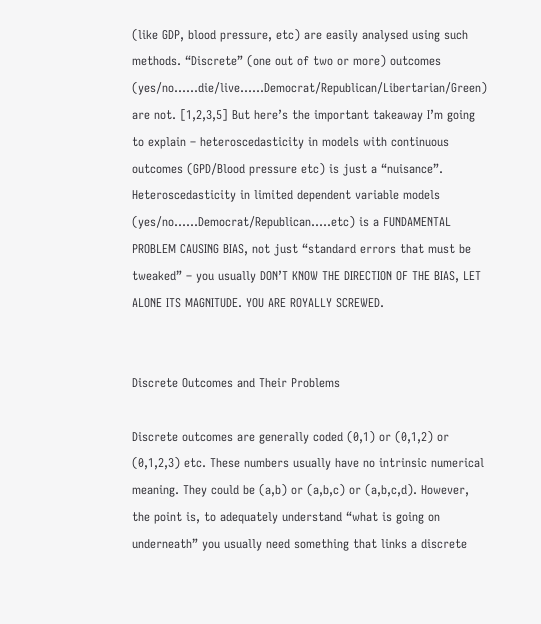(like GDP, blood pressure, etc) are easily analysed using such methods. “Discrete” (one out of two or more) outcomes (yes/no……die/live……Democrat/Republican/Libertarian/Green) are not. [1,2,3,5] But here’s the important takeaway I’m going to explain – heteroscedasticity in models with continuous outcomes (GPD/Blood pressure etc) is just a “nuisance”. Heteroscedasticity in limited dependent variable models (yes/no……Democrat/Republican…..etc) is a FUNDAMENTAL PROBLEM CAUSING BIAS, not just “standard errors that must be tweaked” – you usually DON’T KNOW THE DIRECTION OF THE BIAS, LET ALONE ITS MAGNITUDE. YOU ARE ROYALLY SCREWED.


Discrete Outcomes and Their Problems

Discrete outcomes are generally coded (0,1) or (0,1,2) or (0,1,2,3) etc. These numbers usually have no intrinsic numerical meaning. They could be (a,b) or (a,b,c) or (a,b,c,d). However, the point is, to adequately understand “what is going on underneath” you usually need something that links a discrete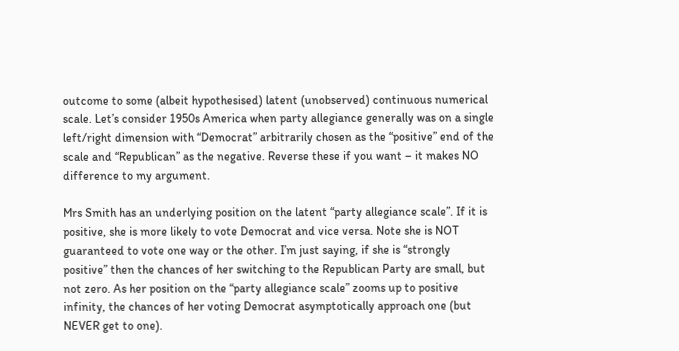outcome to some (albeit hypothesised) latent (unobserved) continuous numerical scale. Let’s consider 1950s America when party allegiance generally was on a single left/right dimension with “Democrat” arbitrarily chosen as the “positive” end of the scale and “Republican” as the negative. Reverse these if you want – it makes NO difference to my argument.

Mrs Smith has an underlying position on the latent “party allegiance scale”. If it is positive, she is more likely to vote Democrat and vice versa. Note she is NOT guaranteed to vote one way or the other. I’m just saying, if she is “strongly positive” then the chances of her switching to the Republican Party are small, but not zero. As her position on the “party allegiance scale” zooms up to positive infinity, the chances of her voting Democrat asymptotically approach one (but NEVER get to one).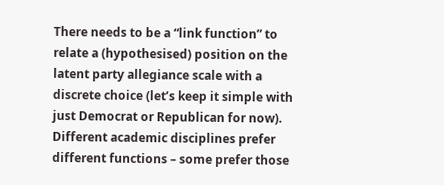There needs to be a “link function” to relate a (hypothesised) position on the latent party allegiance scale with a discrete choice (let’s keep it simple with just Democrat or Republican for now). Different academic disciplines prefer different functions – some prefer those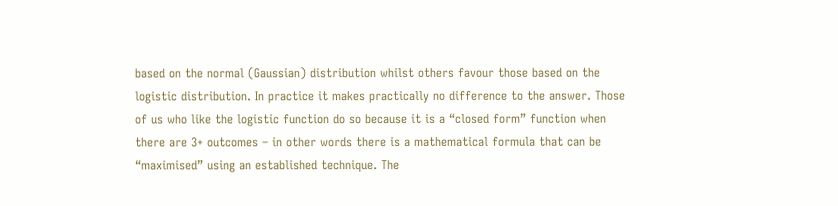based on the normal (Gaussian) distribution whilst others favour those based on the logistic distribution. In practice it makes practically no difference to the answer. Those of us who like the logistic function do so because it is a “closed form” function when there are 3+ outcomes – in other words there is a mathematical formula that can be “maximised” using an established technique. The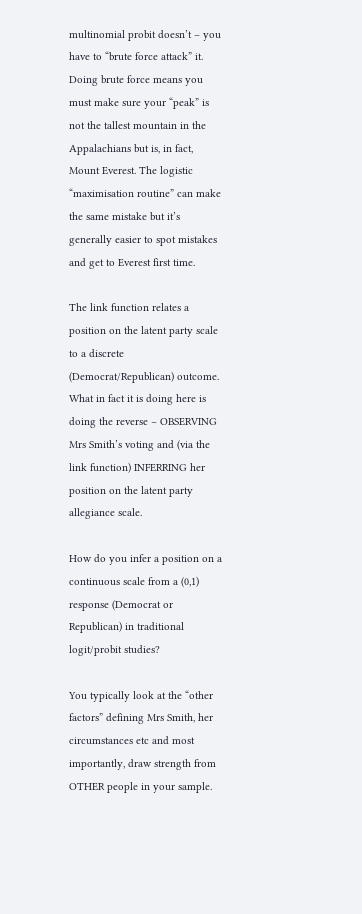multinomial probit doesn’t – you have to “brute force attack” it. Doing brute force means you must make sure your “peak” is not the tallest mountain in the Appalachians but is, in fact, Mount Everest. The logistic “maximisation routine” can make the same mistake but it’s generally easier to spot mistakes and get to Everest first time.

The link function relates a position on the latent party scale to a discrete (Democrat/Republican) outcome. What in fact it is doing here is doing the reverse – OBSERVING Mrs Smith’s voting and (via the link function) INFERRING her position on the latent party allegiance scale.

How do you infer a position on a continuous scale from a (0,1) response (Democrat or Republican) in traditional logit/probit studies?

You typically look at the “other factors” defining Mrs Smith, her circumstances etc and most importantly, draw strength from OTHER people in your sample.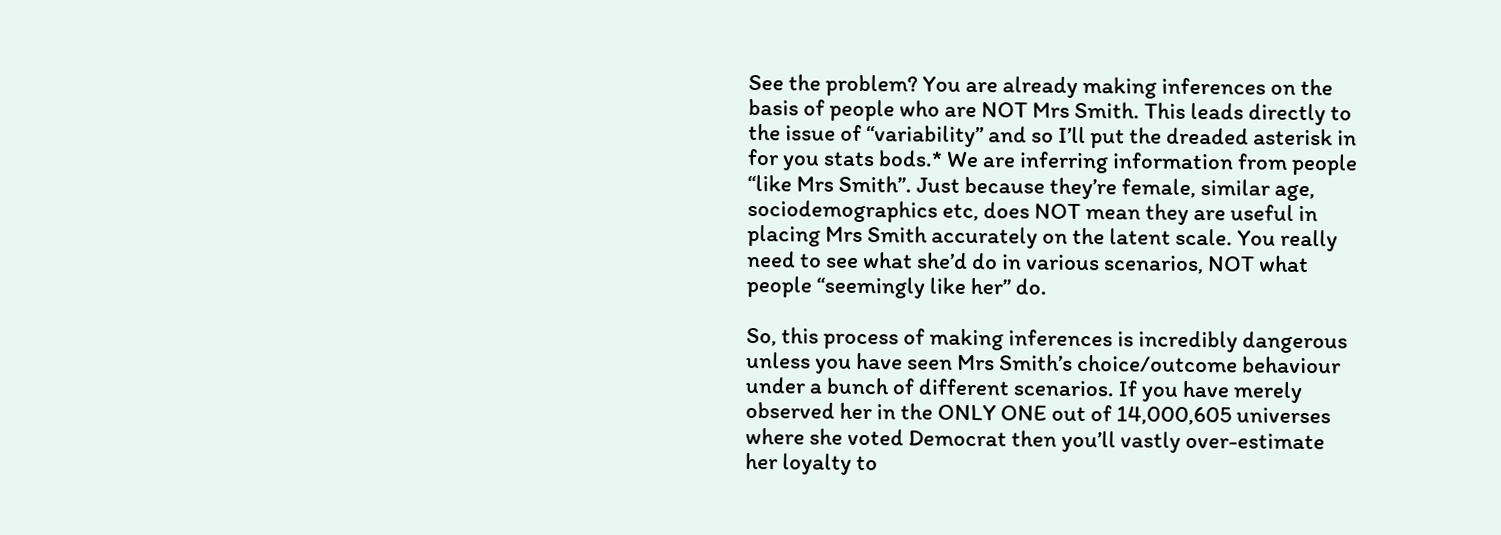See the problem? You are already making inferences on the basis of people who are NOT Mrs Smith. This leads directly to the issue of “variability” and so I’ll put the dreaded asterisk in for you stats bods.* We are inferring information from people “like Mrs Smith”. Just because they’re female, similar age, sociodemographics etc, does NOT mean they are useful in placing Mrs Smith accurately on the latent scale. You really need to see what she’d do in various scenarios, NOT what people “seemingly like her” do.

So, this process of making inferences is incredibly dangerous unless you have seen Mrs Smith’s choice/outcome behaviour under a bunch of different scenarios. If you have merely observed her in the ONLY ONE out of 14,000,605 universes where she voted Democrat then you’ll vastly over-estimate her loyalty to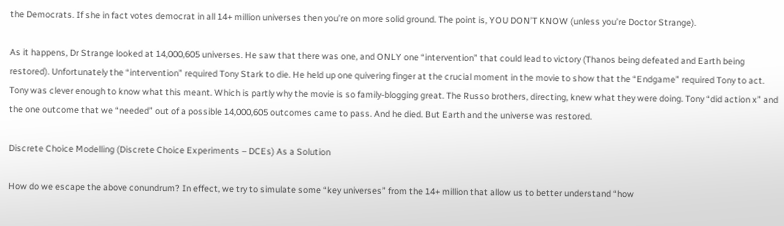the Democrats. If she in fact votes democrat in all 14+ million universes then you’re on more solid ground. The point is, YOU DON’T KNOW (unless you’re Doctor Strange).

As it happens, Dr Strange looked at 14,000,605 universes. He saw that there was one, and ONLY one “intervention” that could lead to victory (Thanos being defeated and Earth being restored). Unfortunately the “intervention” required Tony Stark to die. He held up one quivering finger at the crucial moment in the movie to show that the “Endgame” required Tony to act. Tony was clever enough to know what this meant. Which is partly why the movie is so family-blogging great. The Russo brothers, directing, knew what they were doing. Tony “did action x” and the one outcome that we “needed” out of a possible 14,000,605 outcomes came to pass. And he died. But Earth and the universe was restored.

Discrete Choice Modelling (Discrete Choice Experiments – DCEs) As a Solution

How do we escape the above conundrum? In effect, we try to simulate some “key universes” from the 14+ million that allow us to better understand “how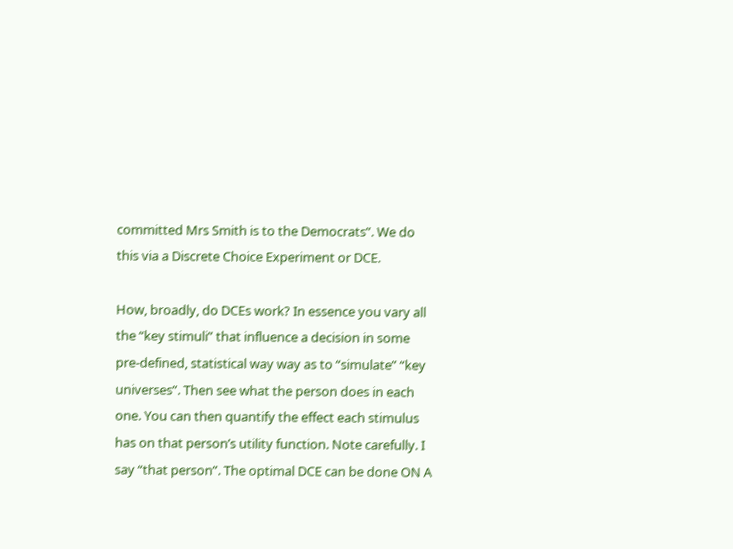committed Mrs Smith is to the Democrats”. We do this via a Discrete Choice Experiment or DCE.

How, broadly, do DCEs work? In essence you vary all the “key stimuli” that influence a decision in some pre-defined, statistical way way as to “simulate” “key universes”. Then see what the person does in each one. You can then quantify the effect each stimulus has on that person’s utility function. Note carefully. I say “that person”. The optimal DCE can be done ON A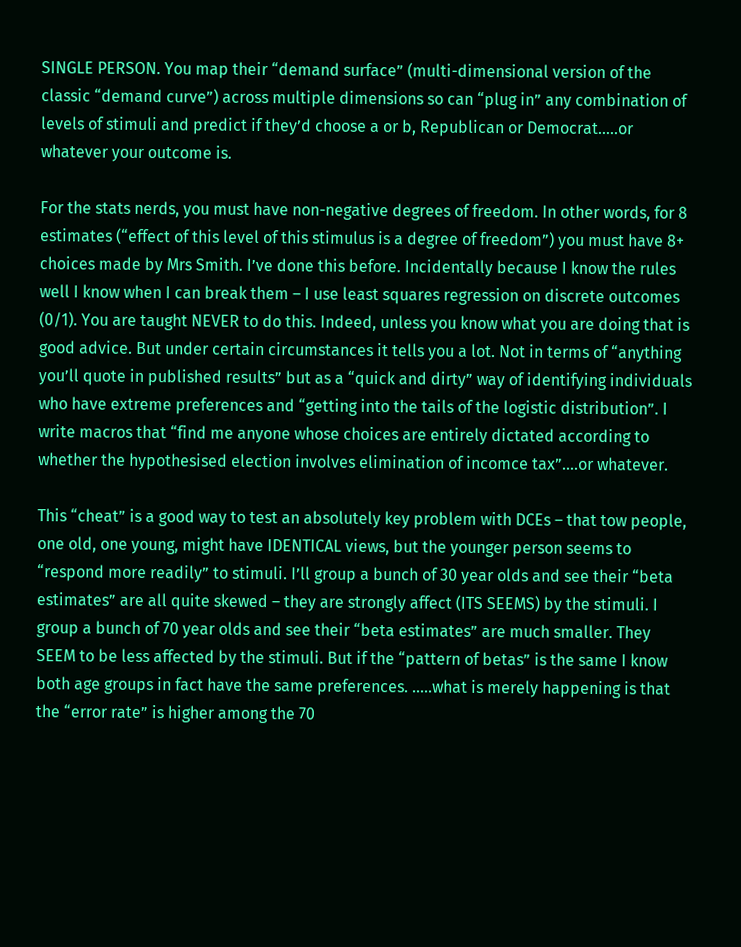SINGLE PERSON. You map their “demand surface” (multi-dimensional version of the classic “demand curve”) across multiple dimensions so can “plug in” any combination of levels of stimuli and predict if they’d choose a or b, Republican or Democrat…..or whatever your outcome is.

For the stats nerds, you must have non-negative degrees of freedom. In other words, for 8 estimates (“effect of this level of this stimulus is a degree of freedom”) you must have 8+ choices made by Mrs Smith. I’ve done this before. Incidentally because I know the rules well I know when I can break them – I use least squares regression on discrete outcomes (0/1). You are taught NEVER to do this. Indeed, unless you know what you are doing that is good advice. But under certain circumstances it tells you a lot. Not in terms of “anything you’ll quote in published results” but as a “quick and dirty” way of identifying individuals who have extreme preferences and “getting into the tails of the logistic distribution”. I write macros that “find me anyone whose choices are entirely dictated according to whether the hypothesised election involves elimination of incomce tax”….or whatever.

This “cheat” is a good way to test an absolutely key problem with DCEs – that tow people, one old, one young, might have IDENTICAL views, but the younger person seems to “respond more readily” to stimuli. I’ll group a bunch of 30 year olds and see their “beta estimates” are all quite skewed – they are strongly affect (ITS SEEMS) by the stimuli. I group a bunch of 70 year olds and see their “beta estimates” are much smaller. They SEEM to be less affected by the stimuli. But if the “pattern of betas” is the same I know both age groups in fact have the same preferences. …..what is merely happening is that the “error rate” is higher among the 70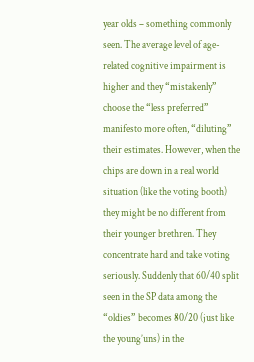year olds – something commonly seen. The average level of age-related cognitive impairment is higher and they “mistakenly” choose the “less preferred” manifesto more often, “diluting” their estimates. However, when the chips are down in a real world situation (like the voting booth) they might be no different from their younger brethren. They concentrate hard and take voting seriously. Suddenly that 60/40 split seen in the SP data among the “oldies” becomes 80/20 (just like the young’uns) in the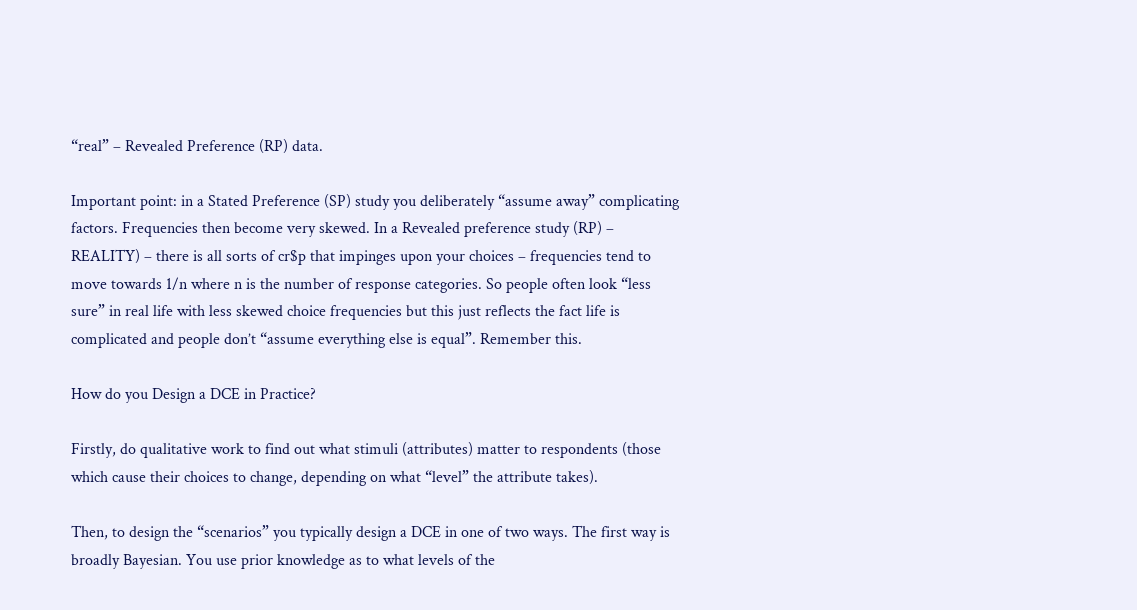“real” – Revealed Preference (RP) data.

Important point: in a Stated Preference (SP) study you deliberately “assume away” complicating factors. Frequencies then become very skewed. In a Revealed preference study (RP) – REALITY) – there is all sorts of cr$p that impinges upon your choices – frequencies tend to move towards 1/n where n is the number of response categories. So people often look “less sure” in real life with less skewed choice frequencies but this just reflects the fact life is complicated and people don’t “assume everything else is equal”. Remember this.

How do you Design a DCE in Practice?

Firstly, do qualitative work to find out what stimuli (attributes) matter to respondents (those which cause their choices to change, depending on what “level” the attribute takes).

Then, to design the “scenarios” you typically design a DCE in one of two ways. The first way is broadly Bayesian. You use prior knowledge as to what levels of the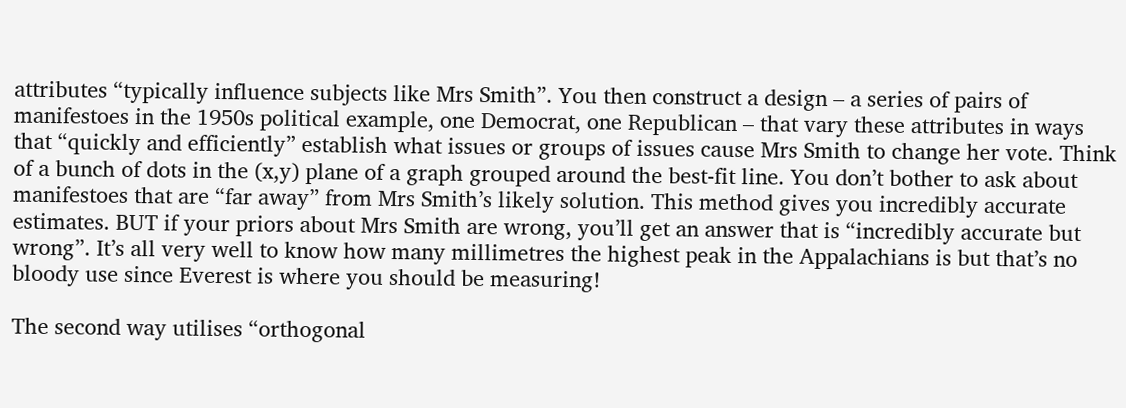attributes “typically influence subjects like Mrs Smith”. You then construct a design – a series of pairs of manifestoes in the 1950s political example, one Democrat, one Republican – that vary these attributes in ways that “quickly and efficiently” establish what issues or groups of issues cause Mrs Smith to change her vote. Think of a bunch of dots in the (x,y) plane of a graph grouped around the best-fit line. You don’t bother to ask about manifestoes that are “far away” from Mrs Smith’s likely solution. This method gives you incredibly accurate estimates. BUT if your priors about Mrs Smith are wrong, you’ll get an answer that is “incredibly accurate but wrong”. It’s all very well to know how many millimetres the highest peak in the Appalachians is but that’s no bloody use since Everest is where you should be measuring!

The second way utilises “orthogonal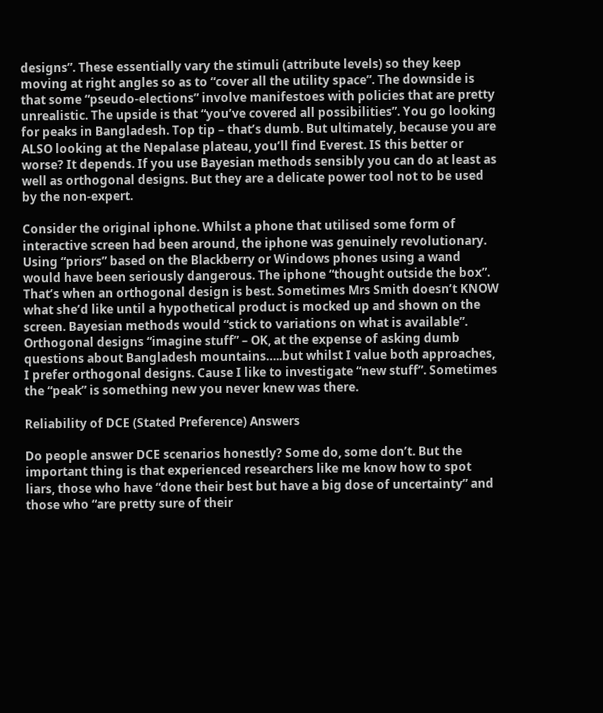designs”. These essentially vary the stimuli (attribute levels) so they keep moving at right angles so as to “cover all the utility space”. The downside is that some “pseudo-elections” involve manifestoes with policies that are pretty unrealistic. The upside is that “you’ve covered all possibilities”. You go looking for peaks in Bangladesh. Top tip – that’s dumb. But ultimately, because you are ALSO looking at the Nepalase plateau, you’ll find Everest. IS this better or worse? It depends. If you use Bayesian methods sensibly you can do at least as well as orthogonal designs. But they are a delicate power tool not to be used by the non-expert.

Consider the original iphone. Whilst a phone that utilised some form of interactive screen had been around, the iphone was genuinely revolutionary. Using “priors” based on the Blackberry or Windows phones using a wand would have been seriously dangerous. The iphone “thought outside the box”. That’s when an orthogonal design is best. Sometimes Mrs Smith doesn’t KNOW what she’d like until a hypothetical product is mocked up and shown on the screen. Bayesian methods would “stick to variations on what is available”. Orthogonal designs “imagine stuff” – OK, at the expense of asking dumb questions about Bangladesh mountains…..but whilst I value both approaches, I prefer orthogonal designs. Cause I like to investigate “new stuff”. Sometimes the “peak” is something new you never knew was there.

Reliability of DCE (Stated Preference) Answers

Do people answer DCE scenarios honestly? Some do, some don’t. But the important thing is that experienced researchers like me know how to spot liars, those who have “done their best but have a big dose of uncertainty” and those who “are pretty sure of their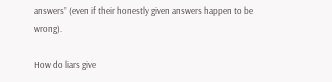answers” (even if their honestly given answers happen to be wrong).

How do liars give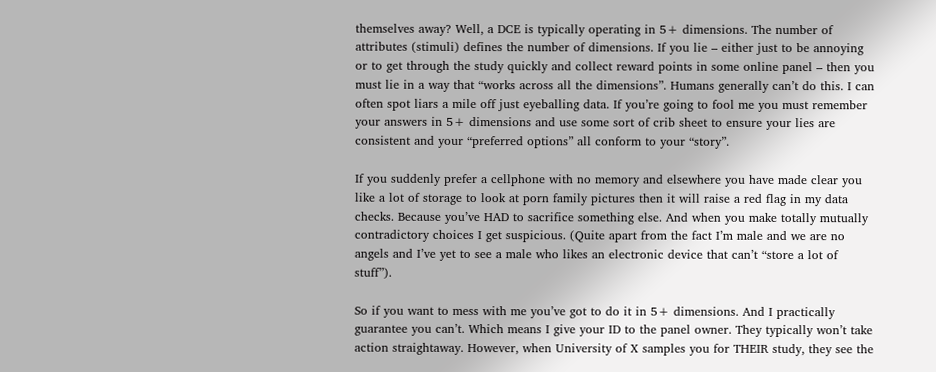themselves away? Well, a DCE is typically operating in 5+ dimensions. The number of attributes (stimuli) defines the number of dimensions. If you lie – either just to be annoying or to get through the study quickly and collect reward points in some online panel – then you must lie in a way that “works across all the dimensions”. Humans generally can’t do this. I can often spot liars a mile off just eyeballing data. If you’re going to fool me you must remember your answers in 5+ dimensions and use some sort of crib sheet to ensure your lies are consistent and your “preferred options” all conform to your “story”.

If you suddenly prefer a cellphone with no memory and elsewhere you have made clear you like a lot of storage to look at porn family pictures then it will raise a red flag in my data checks. Because you’ve HAD to sacrifice something else. And when you make totally mutually contradictory choices I get suspicious. (Quite apart from the fact I’m male and we are no angels and I’ve yet to see a male who likes an electronic device that can’t “store a lot of stuff”).

So if you want to mess with me you’ve got to do it in 5+ dimensions. And I practically guarantee you can’t. Which means I give your ID to the panel owner. They typically won’t take action straightaway. However, when University of X samples you for THEIR study, they see the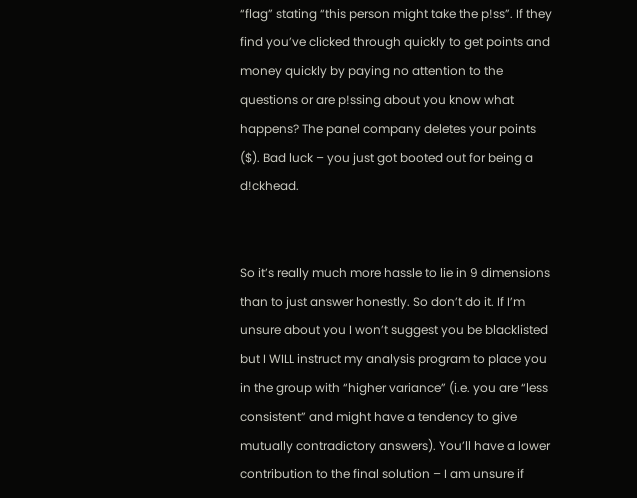“flag” stating “this person might take the p!ss”. If they find you’ve clicked through quickly to get points and money quickly by paying no attention to the questions or are p!ssing about you know what happens? The panel company deletes your points ($). Bad luck – you just got booted out for being a d!ckhead.


So it’s really much more hassle to lie in 9 dimensions than to just answer honestly. So don’t do it. If I’m unsure about you I won’t suggest you be blacklisted but I WILL instruct my analysis program to place you in the group with “higher variance” (i.e. you are “less consistent” and might have a tendency to give mutually contradictory answers). You’ll have a lower contribution to the final solution – I am unsure if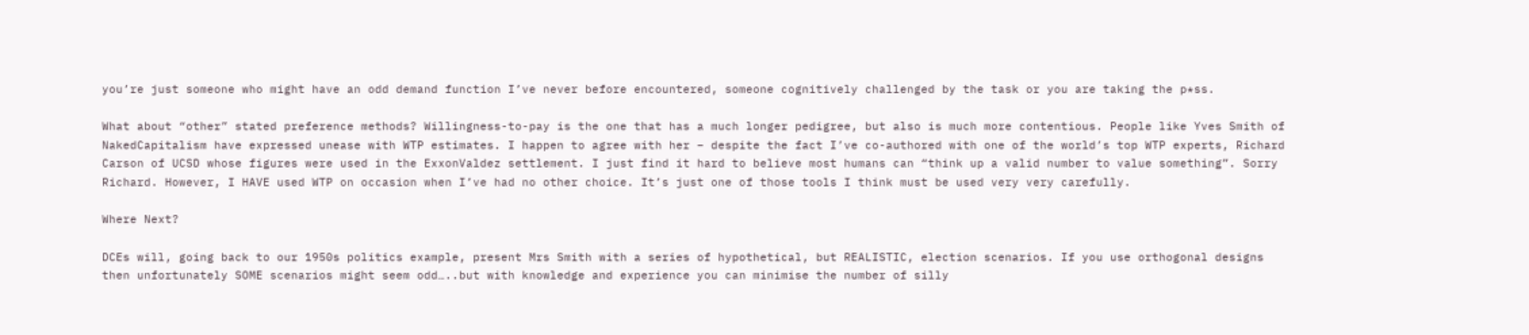you’re just someone who might have an odd demand function I’ve never before encountered, someone cognitively challenged by the task or you are taking the p*ss.

What about “other” stated preference methods? Willingness-to-pay is the one that has a much longer pedigree, but also is much more contentious. People like Yves Smith of NakedCapitalism have expressed unease with WTP estimates. I happen to agree with her – despite the fact I’ve co-authored with one of the world’s top WTP experts, Richard Carson of UCSD whose figures were used in the ExxonValdez settlement. I just find it hard to believe most humans can “think up a valid number to value something”. Sorry Richard. However, I HAVE used WTP on occasion when I’ve had no other choice. It’s just one of those tools I think must be used very very carefully.

Where Next?

DCEs will, going back to our 1950s politics example, present Mrs Smith with a series of hypothetical, but REALISTIC, election scenarios. If you use orthogonal designs then unfortunately SOME scenarios might seem odd…..but with knowledge and experience you can minimise the number of silly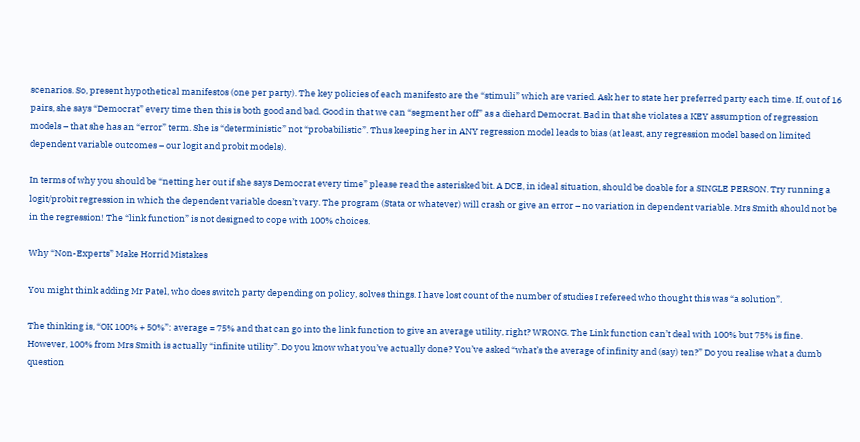scenarios. So, present hypothetical manifestos (one per party). The key policies of each manifesto are the “stimuli” which are varied. Ask her to state her preferred party each time. If, out of 16 pairs, she says “Democrat” every time then this is both good and bad. Good in that we can “segment her off” as a diehard Democrat. Bad in that she violates a KEY assumption of regression models – that she has an “error” term. She is “deterministic” not “probabilistic”. Thus keeping her in ANY regression model leads to bias (at least, any regression model based on limited dependent variable outcomes – our logit and probit models).

In terms of why you should be “netting her out if she says Democrat every time” please read the asterisked bit. A DCE, in ideal situation, should be doable for a SINGLE PERSON. Try running a logit/probit regression in which the dependent variable doesn’t vary. The program (Stata or whatever) will crash or give an error – no variation in dependent variable. Mrs Smith should not be in the regression! The “link function” is not designed to cope with 100% choices.

Why “Non-Experts” Make Horrid Mistakes

You might think adding Mr Patel, who does switch party depending on policy, solves things. I have lost count of the number of studies I refereed who thought this was “a solution”.

The thinking is, “OK 100% + 50%”: average = 75% and that can go into the link function to give an average utility, right? WRONG. The Link function can’t deal with 100% but 75% is fine. However, 100% from Mrs Smith is actually “infinite utility”. Do you know what you’ve actually done? You’ve asked “what’s the average of infinity and (say) ten?” Do you realise what a dumb question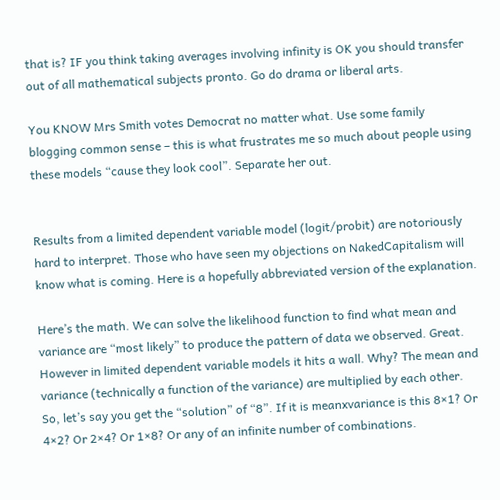that is? IF you think taking averages involving infinity is OK you should transfer out of all mathematical subjects pronto. Go do drama or liberal arts.

You KNOW Mrs Smith votes Democrat no matter what. Use some family blogging common sense – this is what frustrates me so much about people using these models “cause they look cool”. Separate her out.


Results from a limited dependent variable model (logit/probit) are notoriously hard to interpret. Those who have seen my objections on NakedCapitalism will know what is coming. Here is a hopefully abbreviated version of the explanation.

Here’s the math. We can solve the likelihood function to find what mean and variance are “most likely” to produce the pattern of data we observed. Great. However in limited dependent variable models it hits a wall. Why? The mean and variance (technically a function of the variance) are multiplied by each other. So, let’s say you get the “solution” of “8”. If it is meanxvariance is this 8×1? Or 4×2? Or 2×4? Or 1×8? Or any of an infinite number of combinations.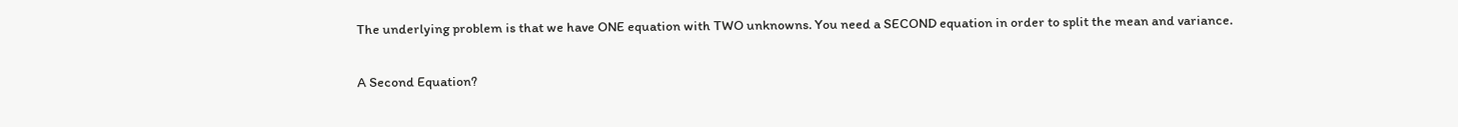The underlying problem is that we have ONE equation with TWO unknowns. You need a SECOND equation in order to split the mean and variance.

A Second Equation?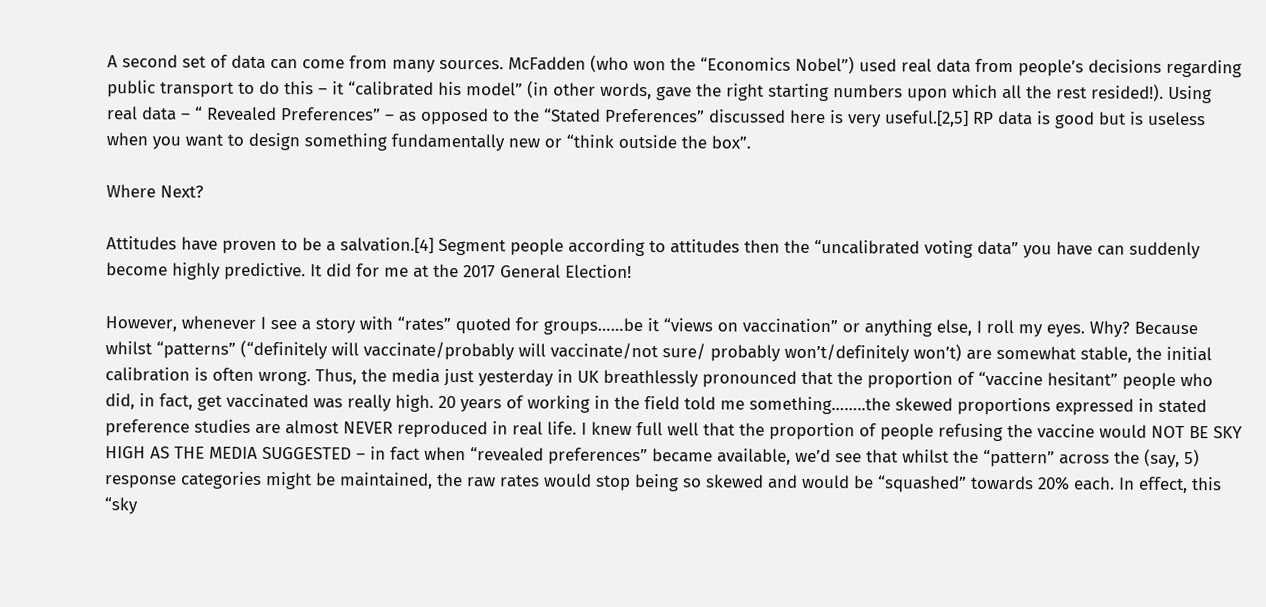A second set of data can come from many sources. McFadden (who won the “Economics Nobel”) used real data from people’s decisions regarding public transport to do this – it “calibrated his model” (in other words, gave the right starting numbers upon which all the rest resided!). Using  real data – “ Revealed Preferences” – as opposed to the “Stated Preferences” discussed here is very useful.[2,5] RP data is good but is useless when you want to design something fundamentally new or “think outside the box”.

Where Next?

Attitudes have proven to be a salvation.[4] Segment people according to attitudes then the “uncalibrated voting data” you have can suddenly become highly predictive. It did for me at the 2017 General Election!

However, whenever I see a story with “rates” quoted for groups……be it “views on vaccination” or anything else, I roll my eyes. Why? Because whilst “patterns” (“definitely will vaccinate/probably will vaccinate/not sure/ probably won’t/definitely won’t) are somewhat stable, the initial calibration is often wrong. Thus, the media just yesterday in UK breathlessly pronounced that the proportion of “vaccine hesitant” people who did, in fact, get vaccinated was really high. 20 years of working in the field told me something……..the skewed proportions expressed in stated preference studies are almost NEVER reproduced in real life. I knew full well that the proportion of people refusing the vaccine would NOT BE SKY HIGH AS THE MEDIA SUGGESTED – in fact when “revealed preferences” became available, we’d see that whilst the “pattern” across the (say, 5) response categories might be maintained, the raw rates would stop being so skewed and would be “squashed” towards 20% each. In effect, this “sky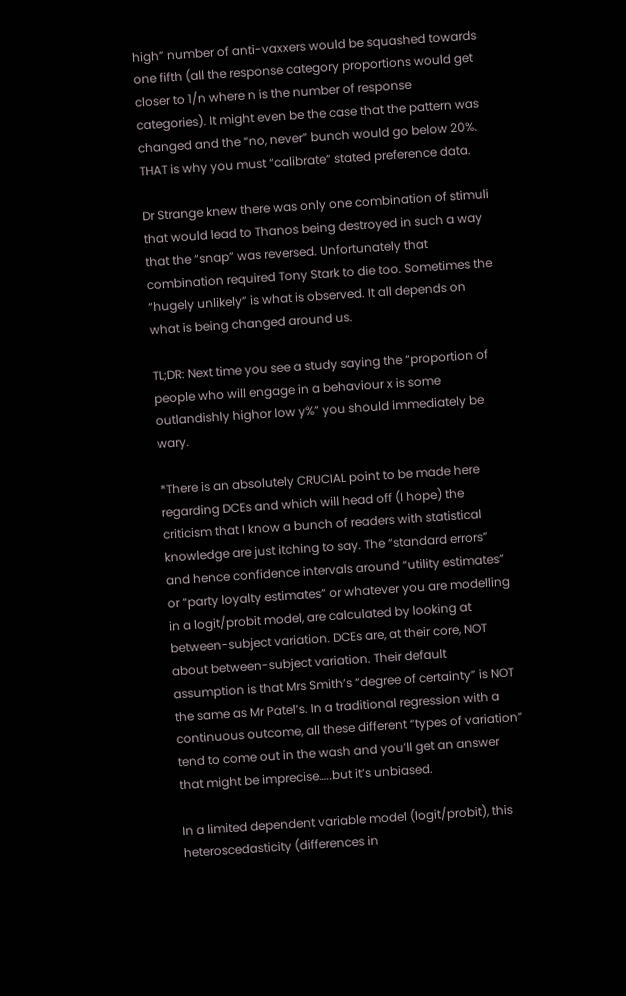high” number of anti-vaxxers would be squashed towards one fifth (all the response category proportions would get closer to 1/n where n is the number of response categories). It might even be the case that the pattern was changed and the “no, never” bunch would go below 20%. THAT is why you must “calibrate” stated preference data.

Dr Strange knew there was only one combination of stimuli that would lead to Thanos being destroyed in such a way that the “snap” was reversed. Unfortunately that combination required Tony Stark to die too. Sometimes the “hugely unlikely” is what is observed. It all depends on what is being changed around us.

TL;DR: Next time you see a study saying the “proportion of people who will engage in a behaviour x is some outlandishly highor low y%” you should immediately be wary.

*There is an absolutely CRUCIAL point to be made here regarding DCEs and which will head off (I hope) the criticism that I know a bunch of readers with statistical knowledge are just itching to say. The “standard errors” and hence confidence intervals around “utility estimates” or “party loyalty estimates” or whatever you are modelling in a logit/probit model, are calculated by looking at between-subject variation. DCEs are, at their core, NOT about between-subject variation. Their default assumption is that Mrs Smith’s “degree of certainty” is NOT the same as Mr Patel’s. In a traditional regression with a continuous outcome, all these different “types of variation” tend to come out in the wash and you’ll get an answer that might be imprecise…..but it’s unbiased.

In a limited dependent variable model (logit/probit), this heteroscedasticity (differences in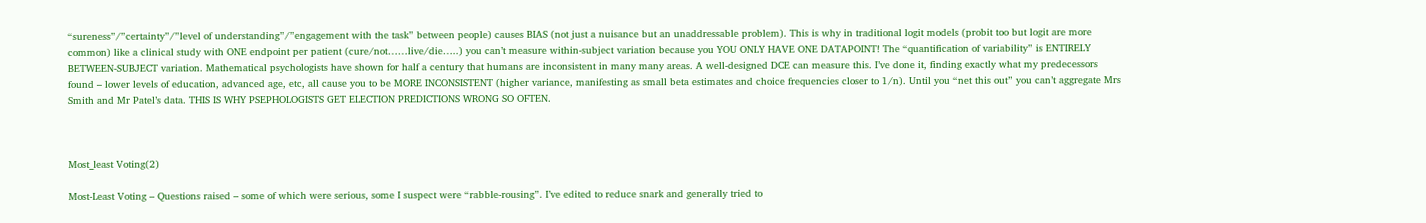“sureness”/”certainty”/”level of understanding”/”engagement with the task” between people) causes BIAS (not just a nuisance but an unaddressable problem). This is why in traditional logit models (probit too but logit are more common) like a clinical study with ONE endpoint per patient (cure/not……live/die…..) you can’t measure within-subject variation because you YOU ONLY HAVE ONE DATAPOINT! The “quantification of variability” is ENTIRELY BETWEEN-SUBJECT variation. Mathematical psychologists have shown for half a century that humans are inconsistent in many many areas. A well-designed DCE can measure this. I’ve done it, finding exactly what my predecessors found – lower levels of education, advanced age, etc, all cause you to be MORE INCONSISTENT (higher variance, manifesting as small beta estimates and choice frequencies closer to 1/n). Until you “net this out” you can’t aggregate Mrs Smith and Mr Patel’s data. THIS IS WHY PSEPHOLOGISTS GET ELECTION PREDICTIONS WRONG SO OFTEN.



Most_least Voting(2)

Most-Least Voting – Questions raised – some of which were serious, some I suspect were “rabble-rousing”. I’ve edited to reduce snark and generally tried to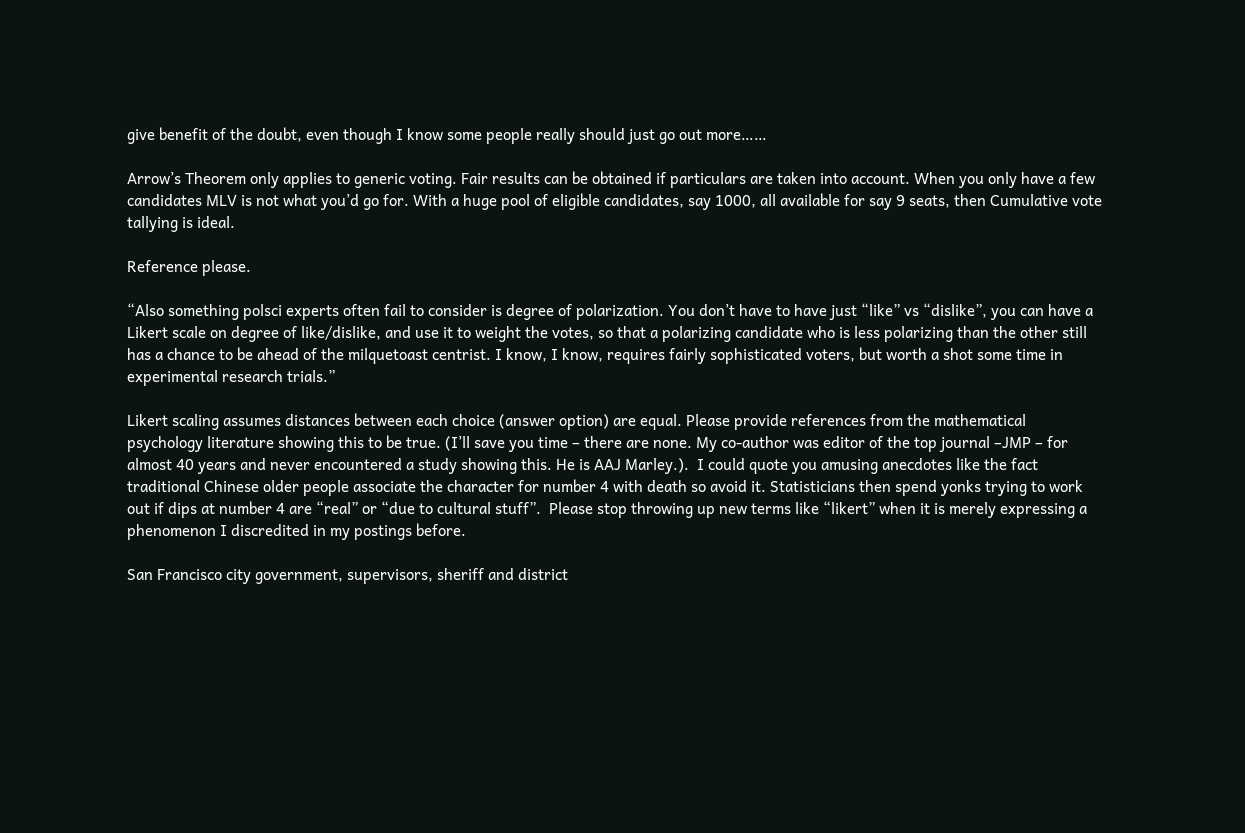give benefit of the doubt, even though I know some people really should just go out more……

Arrow’s Theorem only applies to generic voting. Fair results can be obtained if particulars are taken into account. When you only have a few candidates MLV is not what you’d go for. With a huge pool of eligible candidates, say 1000, all available for say 9 seats, then Cumulative vote tallying is ideal.

Reference please.

“Also something polsci experts often fail to consider is degree of polarization. You don’t have to have just “like” vs “dislike”, you can have a Likert scale on degree of like/dislike, and use it to weight the votes, so that a polarizing candidate who is less polarizing than the other still has a chance to be ahead of the milquetoast centrist. I know, I know, requires fairly sophisticated voters, but worth a shot some time in experimental research trials.”

Likert scaling assumes distances between each choice (answer option) are equal. Please provide references from the mathematical psychology literature showing this to be true. (I’ll save you time – there are none. My co-author was editor of the top journal –JMP – for almost 40 years and never encountered a study showing this. He is AAJ Marley.).  I could quote you amusing anecdotes like the fact traditional Chinese older people associate the character for number 4 with death so avoid it. Statisticians then spend yonks trying to work out if dips at number 4 are “real” or “due to cultural stuff”.  Please stop throwing up new terms like “likert” when it is merely expressing a phenomenon I discredited in my postings before.

San Francisco city government, supervisors, sheriff and district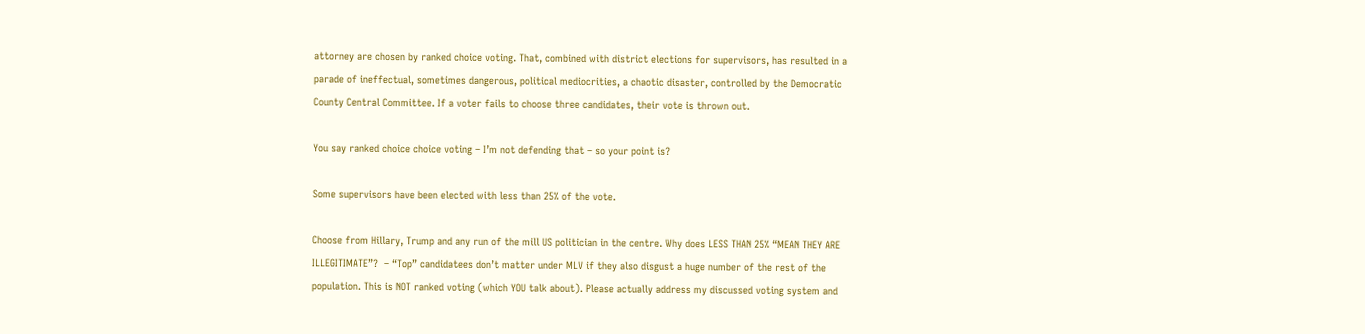attorney are chosen by ranked choice voting. That, combined with district elections for supervisors, has resulted in a parade of ineffectual, sometimes dangerous, political mediocrities, a chaotic disaster, controlled by the Democratic County Central Committee. If a voter fails to choose three candidates, their vote is thrown out.

You say ranked choice choice voting – I’m not defending that – so your point is?

Some supervisors have been elected with less than 25% of the vote.

Choose from Hillary, Trump and any run of the mill US politician in the centre. Why does LESS THAN 25% “MEAN THEY ARE ILLEGITIMATE”?  – “Top” candidatees don’t matter under MLV if they also disgust a huge number of the rest of the population. This is NOT ranked voting (which YOU talk about). Please actually address my discussed voting system and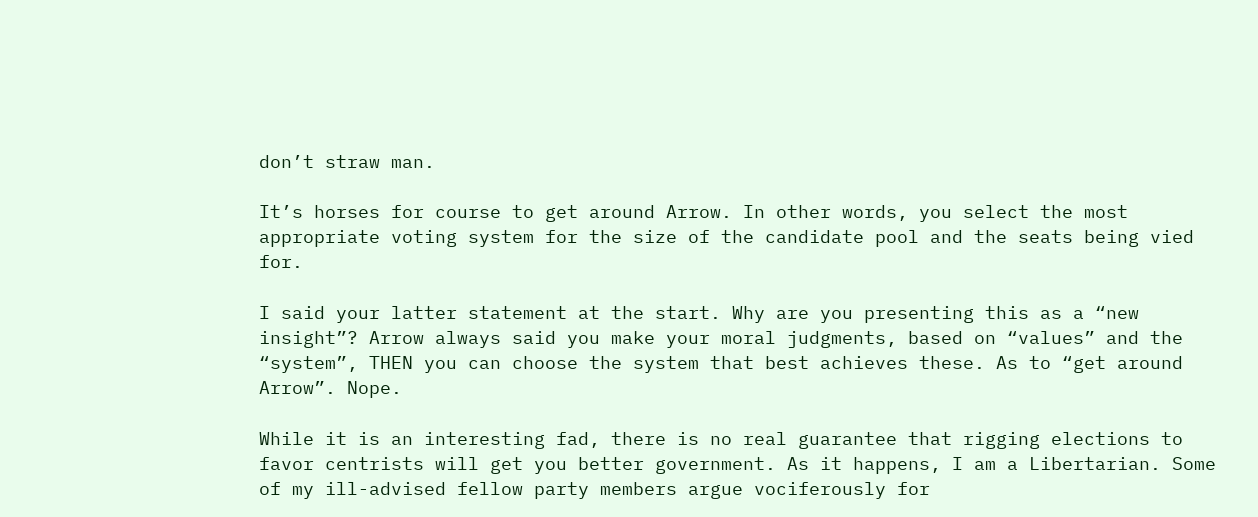don’t straw man.

It’s horses for course to get around Arrow. In other words, you select the most appropriate voting system for the size of the candidate pool and the seats being vied for.

I said your latter statement at the start. Why are you presenting this as a “new insight”? Arrow always said you make your moral judgments, based on “values” and the “system”, THEN you can choose the system that best achieves these. As to “get around Arrow”. Nope.

While it is an interesting fad, there is no real guarantee that rigging elections to favor centrists will get you better government. As it happens, I am a Libertarian. Some of my ill-advised fellow party members argue vociferously for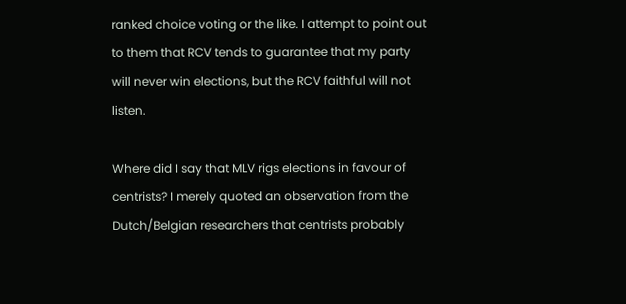ranked choice voting or the like. I attempt to point out to them that RCV tends to guarantee that my party will never win elections, but the RCV faithful will not listen.

Where did I say that MLV rigs elections in favour of centrists? I merely quoted an observation from the Dutch/Belgian researchers that centrists probably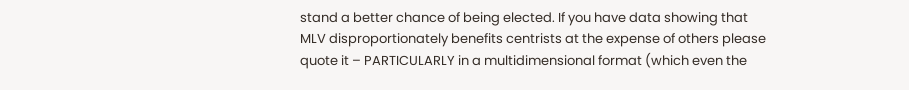stand a better chance of being elected. If you have data showing that MLV disproportionately benefits centrists at the expense of others please quote it – PARTICULARLY in a multidimensional format (which even the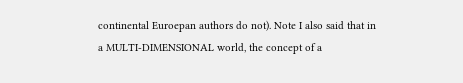continental Euroepan authors do not). Note I also said that in a MULTI-DIMENSIONAL world, the concept of a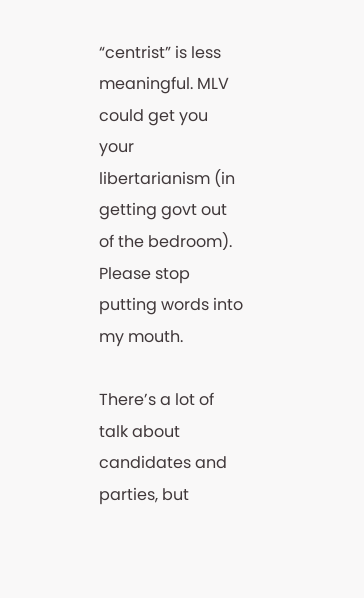“centrist” is less meaningful. MLV could get you your libertarianism (in getting govt out of the bedroom). Please stop putting words into my mouth.

There’s a lot of talk about candidates and parties, but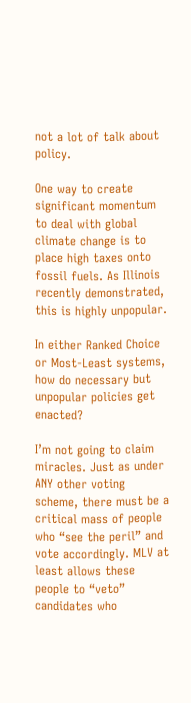not a lot of talk about policy.

One way to create significant momentum to deal with global climate change is to place high taxes onto fossil fuels. As Illinois recently demonstrated, this is highly unpopular.

In either Ranked Choice or Most-Least systems, how do necessary but unpopular policies get enacted?

I’m not going to claim miracles. Just as under ANY other voting scheme, there must be a critical mass of people who “see the peril” and vote accordingly. MLV at least allows these people to “veto” candidates who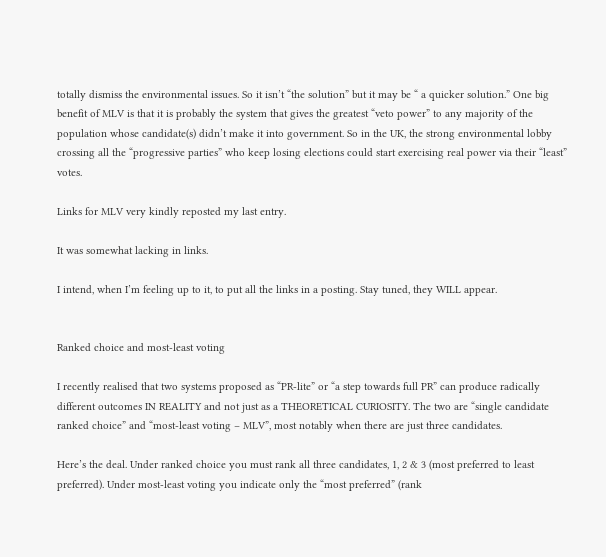totally dismiss the environmental issues. So it isn’t “the solution” but it may be “ a quicker solution.” One big benefit of MLV is that it is probably the system that gives the greatest “veto power” to any majority of the population whose candidate(s) didn’t make it into government. So in the UK, the strong environmental lobby crossing all the “progressive parties” who keep losing elections could start exercising real power via their “least” votes.

Links for MLV very kindly reposted my last entry.

It was somewhat lacking in links.

I intend, when I’m feeling up to it, to put all the links in a posting. Stay tuned, they WILL appear.


Ranked choice and most-least voting

I recently realised that two systems proposed as “PR-lite” or “a step towards full PR” can produce radically different outcomes IN REALITY and not just as a THEORETICAL CURIOSITY. The two are “single candidate ranked choice” and “most-least voting – MLV”, most notably when there are just three candidates.

Here’s the deal. Under ranked choice you must rank all three candidates, 1, 2 & 3 (most preferred to least preferred). Under most-least voting you indicate only the “most preferred” (rank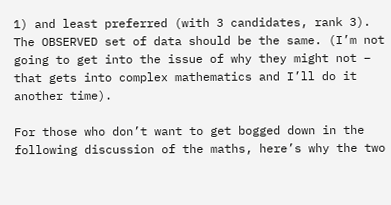1) and least preferred (with 3 candidates, rank 3). The OBSERVED set of data should be the same. (I’m not going to get into the issue of why they might not – that gets into complex mathematics and I’ll do it another time).

For those who don’t want to get bogged down in the following discussion of the maths, here’s why the two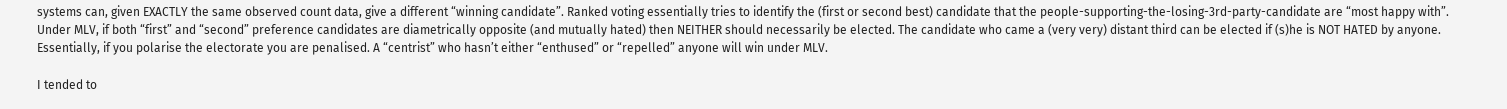systems can, given EXACTLY the same observed count data, give a different “winning candidate”. Ranked voting essentially tries to identify the (first or second best) candidate that the people-supporting-the-losing-3rd-party-candidate are “most happy with”. Under MLV, if both “first” and “second” preference candidates are diametrically opposite (and mutually hated) then NEITHER should necessarily be elected. The candidate who came a (very very) distant third can be elected if (s)he is NOT HATED by anyone. Essentially, if you polarise the electorate you are penalised. A “centrist” who hasn’t either “enthused” or “repelled” anyone will win under MLV.

I tended to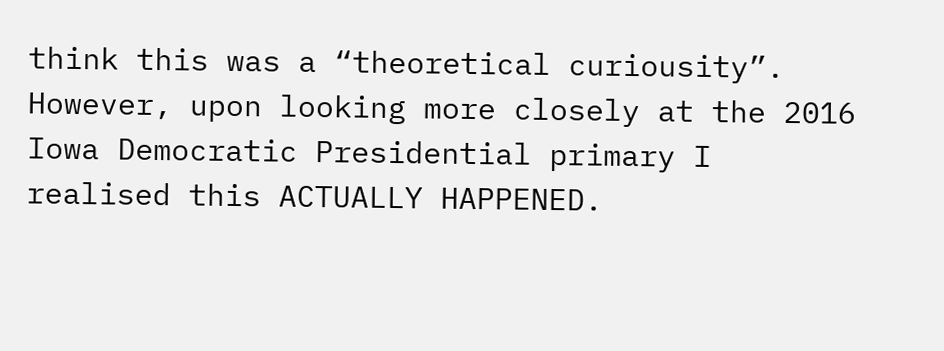think this was a “theoretical curiousity”. However, upon looking more closely at the 2016 Iowa Democratic Presidential primary I realised this ACTUALLY HAPPENED.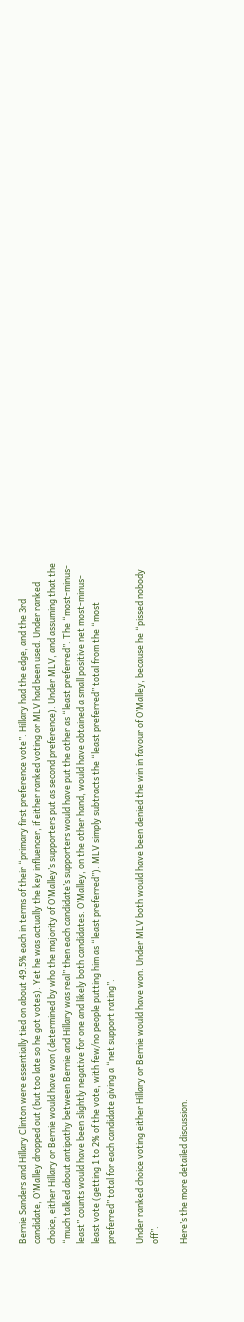Bernie Sanders and Hillary Clinton were essentially tied on about 49.5% each in terms of their “primary first preference vote”. Hillary had the edge, and the 3rd candidate, O’Malley dropped out (but too late so he got votes). Yet he was actually the key influencer, if either ranked voting or MLV had been used. Under ranked choice, either Hillary or Bernie would have won (determined by who the majority of O’Malley’s supporters put as second preference). Under MLV, and assuming that the “much talked about antipathy between Bernie and Hillary was real” then each candidate’s supporters would have put the other as “least preferred”. The “most-minus-least” counts would have been slightly negative for one and likely both candidates. O’Malley, on the other hand, would have obtained a small positive net most-minus-least vote (getting 1 to 2% of the vote, with few/no people putting him as “least preferred”). MLV simply subtracts the “least preferred” total from the “most preferred” total for each candidate giving a “net support rating”.

Under ranked choice voting either Hillary or Bernie would have won. Under MLV both would have been denied the win in favour of O’Malley, because he “pissed nobody off”.

Here’s the more detailed discussion.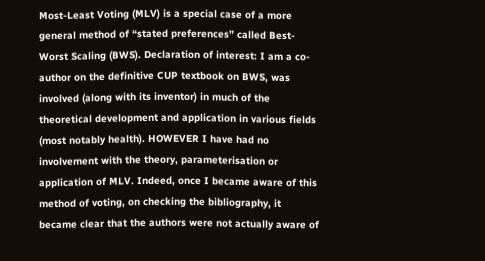Most-Least Voting (MLV) is a special case of a more general method of “stated preferences” called Best-Worst Scaling (BWS). Declaration of interest: I am a co-author on the definitive CUP textbook on BWS, was involved (along with its inventor) in much of the theoretical development and application in various fields (most notably health). HOWEVER I have had no involvement with the theory, parameterisation or application of MLV. Indeed, once I became aware of this method of voting, on checking the bibliography, it became clear that the authors were not actually aware of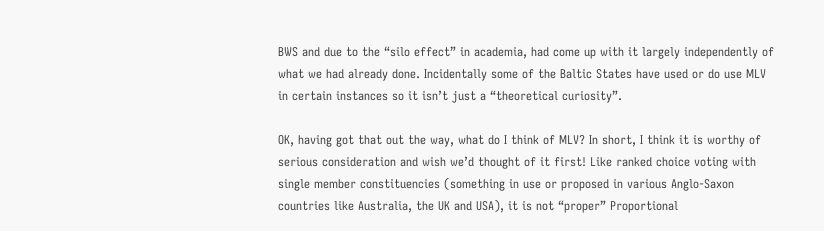BWS and due to the “silo effect” in academia, had come up with it largely independently of what we had already done. Incidentally some of the Baltic States have used or do use MLV in certain instances so it isn’t just a “theoretical curiosity”.

OK, having got that out the way, what do I think of MLV? In short, I think it is worthy of serious consideration and wish we’d thought of it first! Like ranked choice voting with single member constituencies (something in use or proposed in various Anglo-Saxon countries like Australia, the UK and USA), it is not “proper” Proportional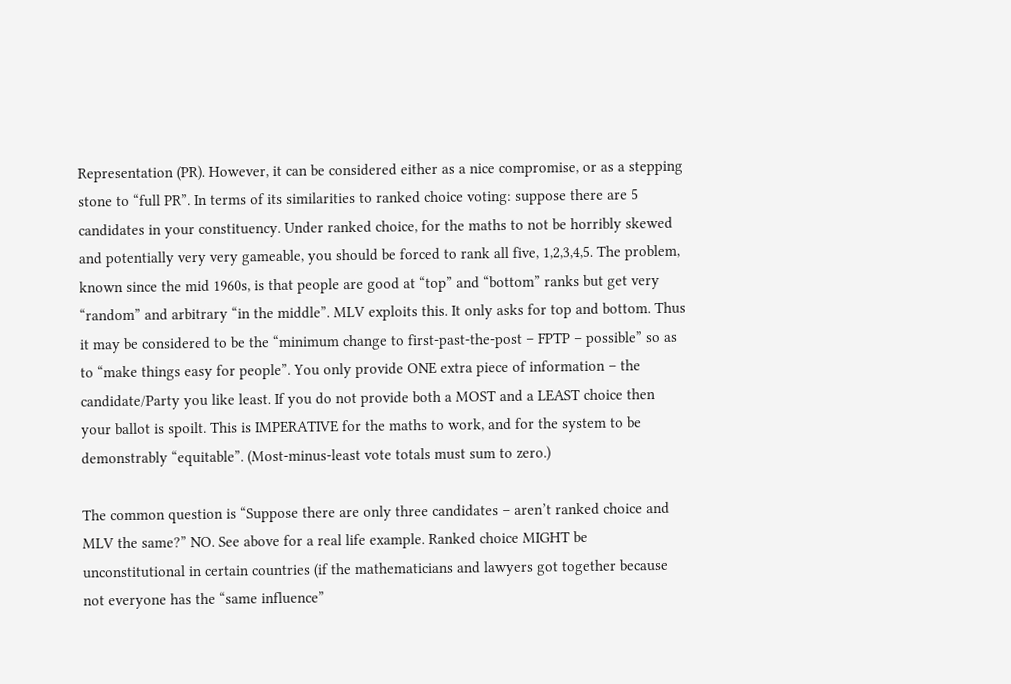Representation (PR). However, it can be considered either as a nice compromise, or as a stepping stone to “full PR”. In terms of its similarities to ranked choice voting: suppose there are 5 candidates in your constituency. Under ranked choice, for the maths to not be horribly skewed and potentially very very gameable, you should be forced to rank all five, 1,2,3,4,5. The problem, known since the mid 1960s, is that people are good at “top” and “bottom” ranks but get very “random” and arbitrary “in the middle”. MLV exploits this. It only asks for top and bottom. Thus it may be considered to be the “minimum change to first-past-the-post – FPTP – possible” so as to “make things easy for people”. You only provide ONE extra piece of information – the candidate/Party you like least. If you do not provide both a MOST and a LEAST choice then your ballot is spoilt. This is IMPERATIVE for the maths to work, and for the system to be demonstrably “equitable”. (Most-minus-least vote totals must sum to zero.)

The common question is “Suppose there are only three candidates – aren’t ranked choice and MLV the same?” NO. See above for a real life example. Ranked choice MIGHT be unconstitutional in certain countries (if the mathematicians and lawyers got together because not everyone has the “same influence”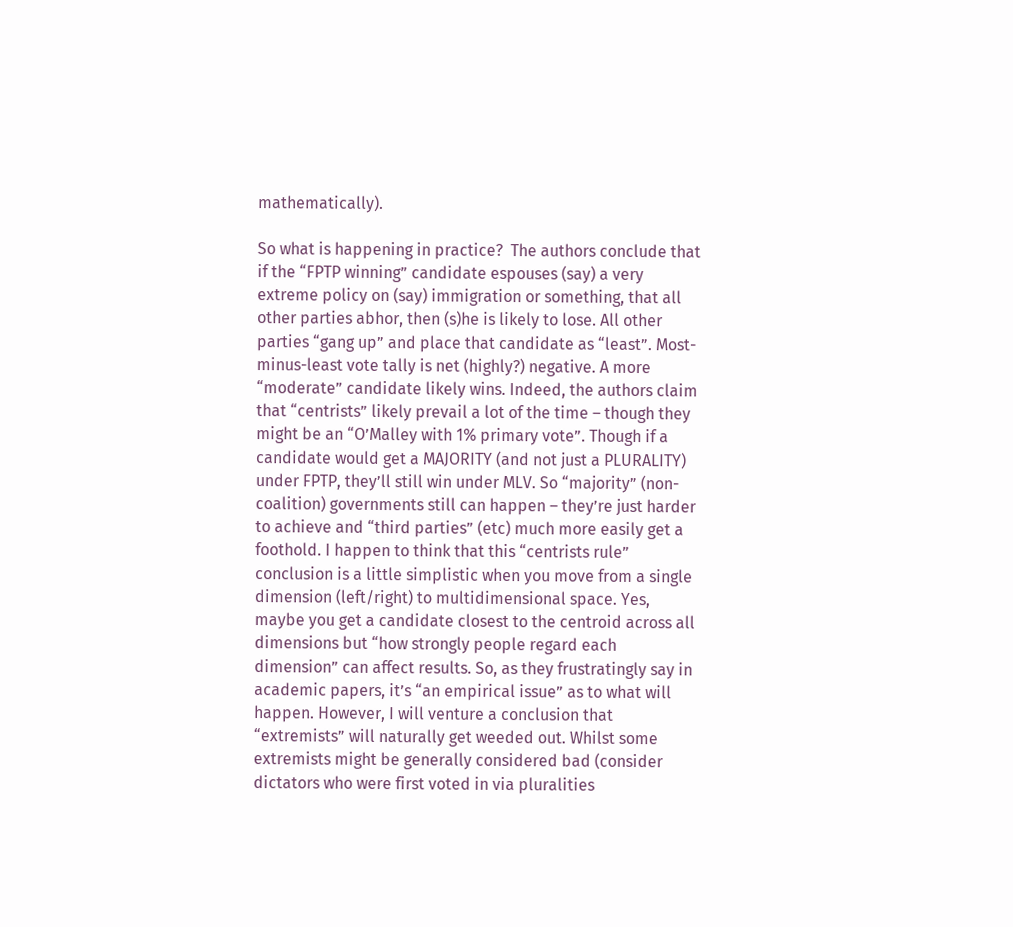mathematically).

So what is happening in practice?  The authors conclude that if the “FPTP winning” candidate espouses (say) a very extreme policy on (say) immigration or something, that all other parties abhor, then (s)he is likely to lose. All other parties “gang up” and place that candidate as “least”. Most-minus-least vote tally is net (highly?) negative. A more “moderate” candidate likely wins. Indeed, the authors claim that “centrists” likely prevail a lot of the time – though they might be an “O’Malley with 1% primary vote”. Though if a candidate would get a MAJORITY (and not just a PLURALITY) under FPTP, they’ll still win under MLV. So “majority” (non-coalition) governments still can happen – they’re just harder to achieve and “third parties” (etc) much more easily get a foothold. I happen to think that this “centrists rule” conclusion is a little simplistic when you move from a single dimension (left/right) to multidimensional space. Yes, maybe you get a candidate closest to the centroid across all dimensions but “how strongly people regard each dimension” can affect results. So, as they frustratingly say in academic papers, it’s “an empirical issue” as to what will happen. However, I will venture a conclusion that “extremists” will naturally get weeded out. Whilst some extremists might be generally considered bad (consider dictators who were first voted in via pluralities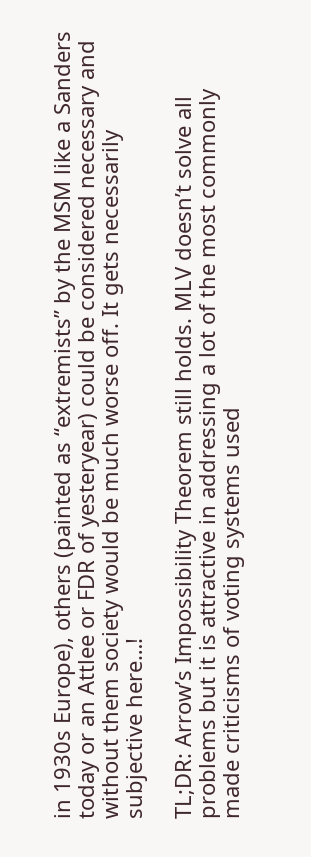in 1930s Europe), others (painted as “extremists” by the MSM like a Sanders today or an Attlee or FDR of yesteryear) could be considered necessary and without them society would be much worse off. It gets necessarily subjective here…!

TL;DR: Arrow’s Impossibility Theorem still holds. MLV doesn’t solve all problems but it is attractive in addressing a lot of the most commonly made criticisms of voting systems used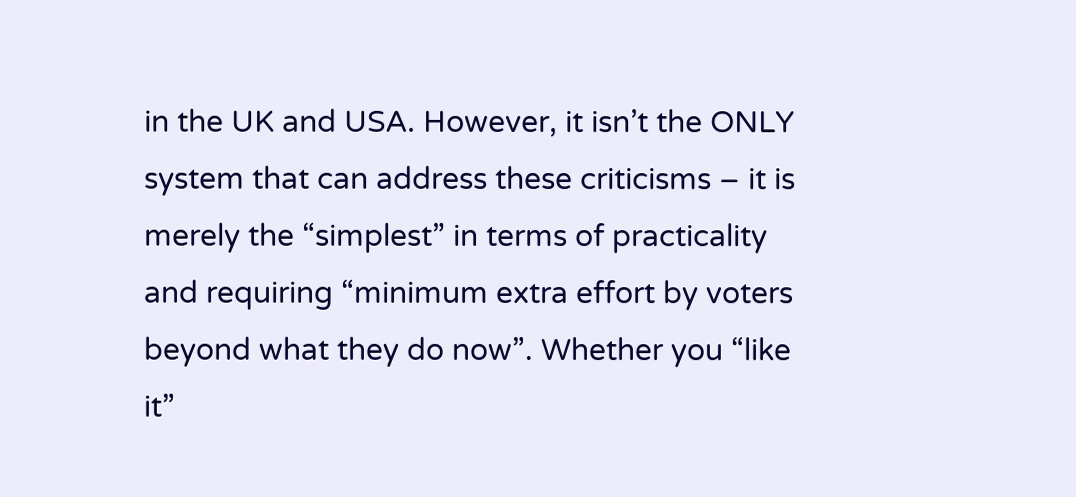in the UK and USA. However, it isn’t the ONLY system that can address these criticisms – it is merely the “simplest” in terms of practicality and requiring “minimum extra effort by voters beyond what they do now”. Whether you “like it”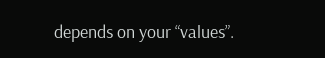depends on your “values”.